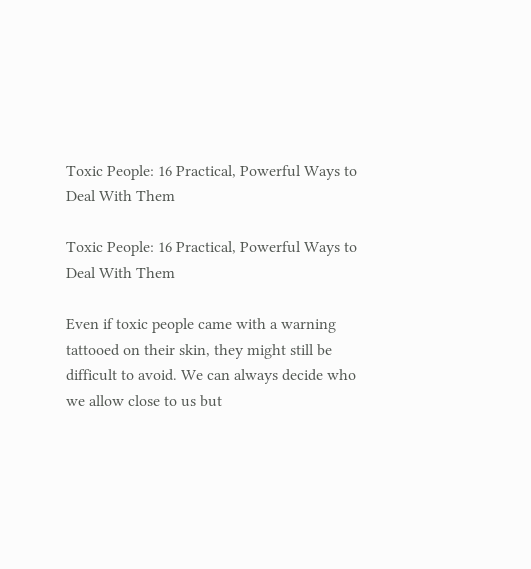Toxic People: 16 Practical, Powerful Ways to Deal With Them

Toxic People: 16 Practical, Powerful Ways to Deal With Them

Even if toxic people came with a warning tattooed on their skin, they might still be difficult to avoid. We can always decide who we allow close to us but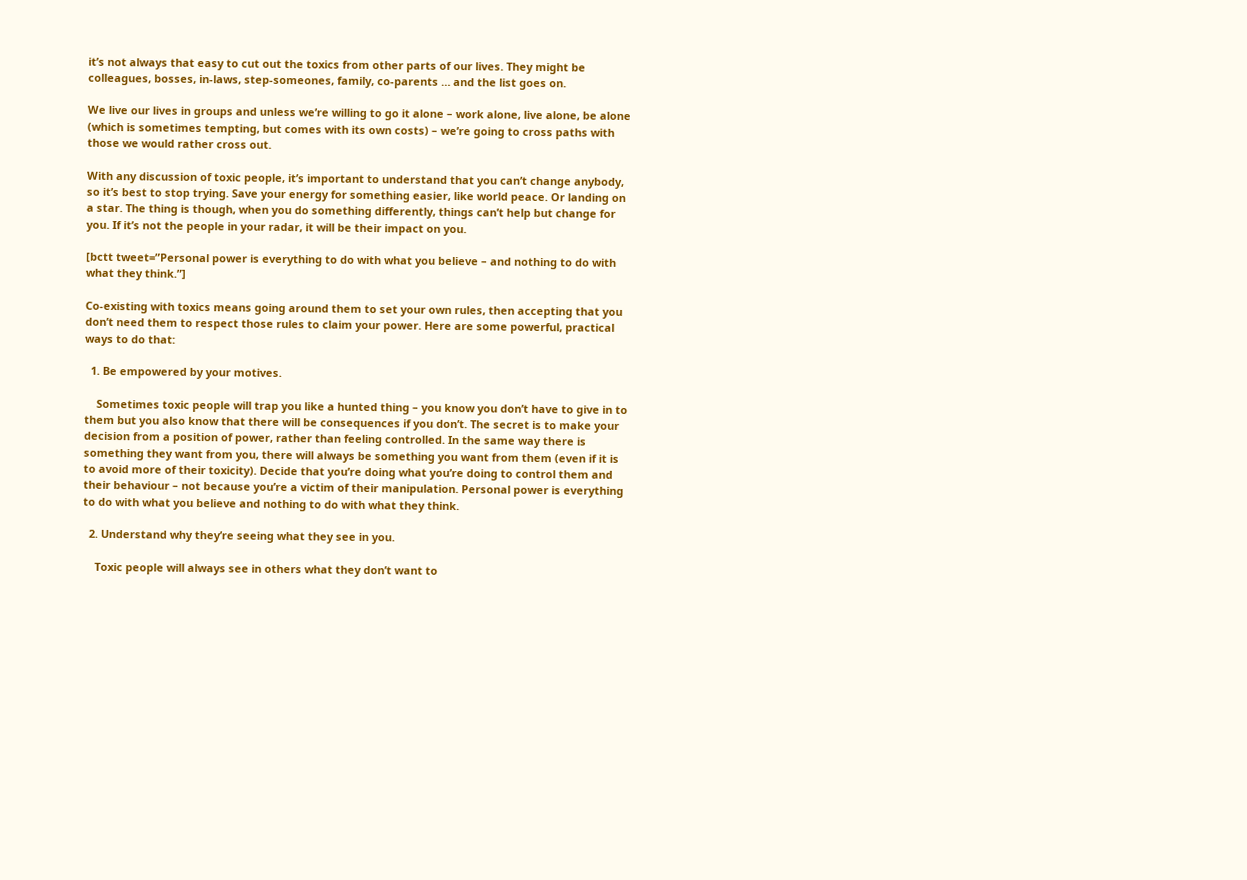it’s not always that easy to cut out the toxics from other parts of our lives. They might be colleagues, bosses, in-laws, step-someones, family, co-parents … and the list goes on.

We live our lives in groups and unless we’re willing to go it alone – work alone, live alone, be alone (which is sometimes tempting, but comes with its own costs) – we’re going to cross paths with those we would rather cross out.

With any discussion of toxic people, it’s important to understand that you can’t change anybody, so it’s best to stop trying. Save your energy for something easier, like world peace. Or landing on a star. The thing is though, when you do something differently, things can’t help but change for you. If it’s not the people in your radar, it will be their impact on you.

[bctt tweet=”Personal power is everything to do with what you believe – and nothing to do with what they think.”]

Co-existing with toxics means going around them to set your own rules, then accepting that you don’t need them to respect those rules to claim your power. Here are some powerful, practical ways to do that:

  1. Be empowered by your motives.

    Sometimes toxic people will trap you like a hunted thing – you know you don’t have to give in to them but you also know that there will be consequences if you don’t. The secret is to make your decision from a position of power, rather than feeling controlled. In the same way there is something they want from you, there will always be something you want from them (even if it is to avoid more of their toxicity). Decide that you’re doing what you’re doing to control them and their behaviour – not because you’re a victim of their manipulation. Personal power is everything to do with what you believe and nothing to do with what they think.

  2. Understand why they’re seeing what they see in you.

    Toxic people will always see in others what they don’t want to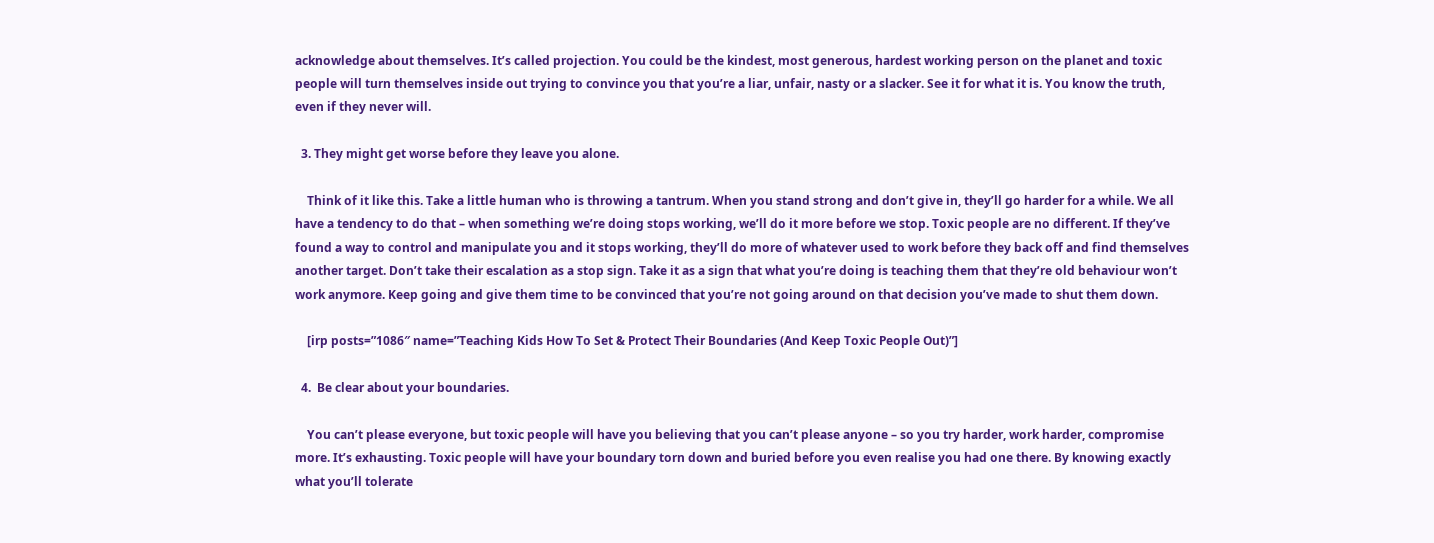acknowledge about themselves. It’s called projection. You could be the kindest, most generous, hardest working person on the planet and toxic people will turn themselves inside out trying to convince you that you’re a liar, unfair, nasty or a slacker. See it for what it is. You know the truth, even if they never will.

  3. They might get worse before they leave you alone.

    Think of it like this. Take a little human who is throwing a tantrum. When you stand strong and don’t give in, they’ll go harder for a while. We all have a tendency to do that – when something we’re doing stops working, we’ll do it more before we stop. Toxic people are no different. If they’ve found a way to control and manipulate you and it stops working, they’ll do more of whatever used to work before they back off and find themselves another target. Don’t take their escalation as a stop sign. Take it as a sign that what you’re doing is teaching them that they’re old behaviour won’t work anymore. Keep going and give them time to be convinced that you’re not going around on that decision you’ve made to shut them down.

    [irp posts=”1086″ name=”Teaching Kids How To Set & Protect Their Boundaries (And Keep Toxic People Out)”]

  4.  Be clear about your boundaries.

    You can’t please everyone, but toxic people will have you believing that you can’t please anyone – so you try harder, work harder, compromise more. It’s exhausting. Toxic people will have your boundary torn down and buried before you even realise you had one there. By knowing exactly what you’ll tolerate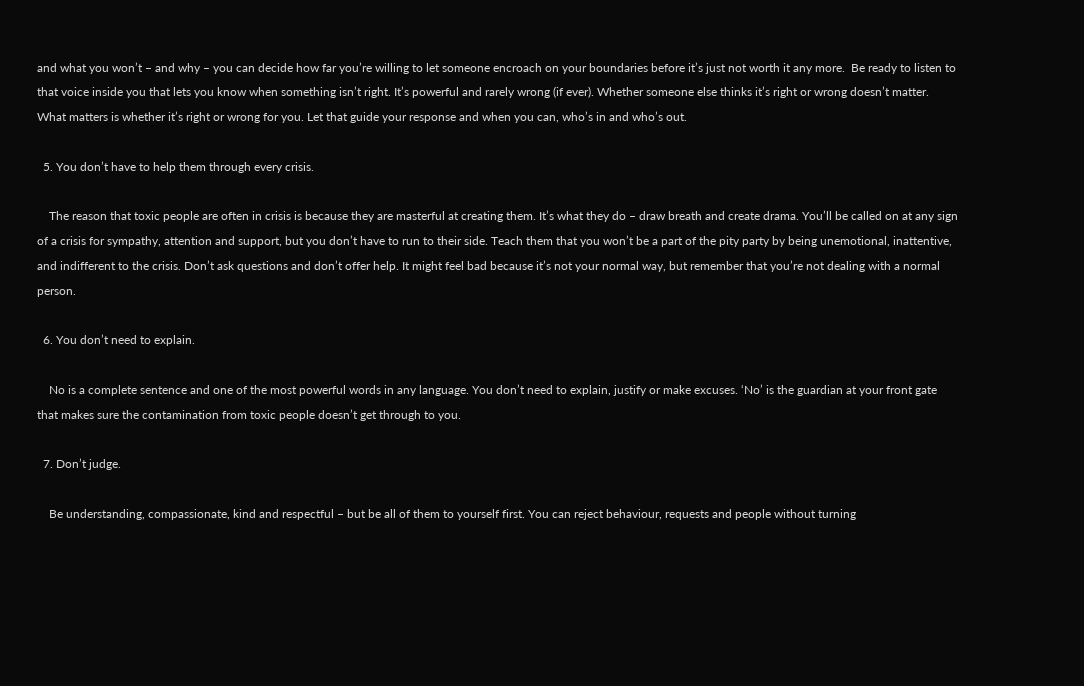and what you won’t – and why – you can decide how far you’re willing to let someone encroach on your boundaries before it’s just not worth it any more.  Be ready to listen to that voice inside you that lets you know when something isn’t right. It’s powerful and rarely wrong (if ever). Whether someone else thinks it’s right or wrong doesn’t matter. What matters is whether it’s right or wrong for you. Let that guide your response and when you can, who’s in and who’s out.

  5. You don’t have to help them through every crisis.

    The reason that toxic people are often in crisis is because they are masterful at creating them. It’s what they do – draw breath and create drama. You’ll be called on at any sign of a crisis for sympathy, attention and support, but you don’t have to run to their side. Teach them that you won’t be a part of the pity party by being unemotional, inattentive, and indifferent to the crisis. Don’t ask questions and don’t offer help. It might feel bad because it’s not your normal way, but remember that you’re not dealing with a normal person.

  6. You don’t need to explain.

    No is a complete sentence and one of the most powerful words in any language. You don’t need to explain, justify or make excuses. ‘No’ is the guardian at your front gate that makes sure the contamination from toxic people doesn’t get through to you.

  7. Don’t judge.

    Be understanding, compassionate, kind and respectful – but be all of them to yourself first. You can reject behaviour, requests and people without turning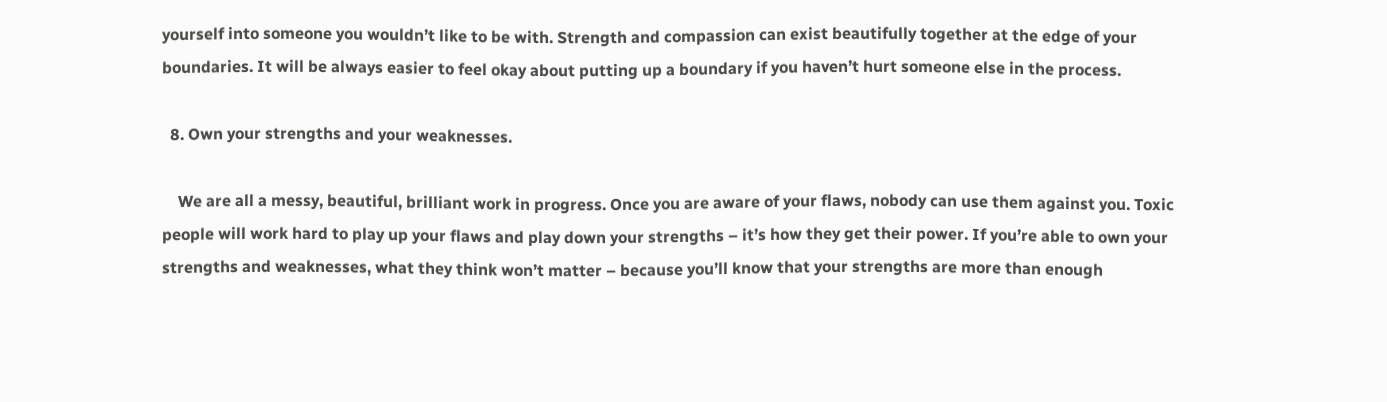yourself into someone you wouldn’t like to be with. Strength and compassion can exist beautifully together at the edge of your boundaries. It will be always easier to feel okay about putting up a boundary if you haven’t hurt someone else in the process.

  8. Own your strengths and your weaknesses.

    We are all a messy, beautiful, brilliant work in progress. Once you are aware of your flaws, nobody can use them against you. Toxic people will work hard to play up your flaws and play down your strengths – it’s how they get their power. If you’re able to own your strengths and weaknesses, what they think won’t matter – because you’ll know that your strengths are more than enough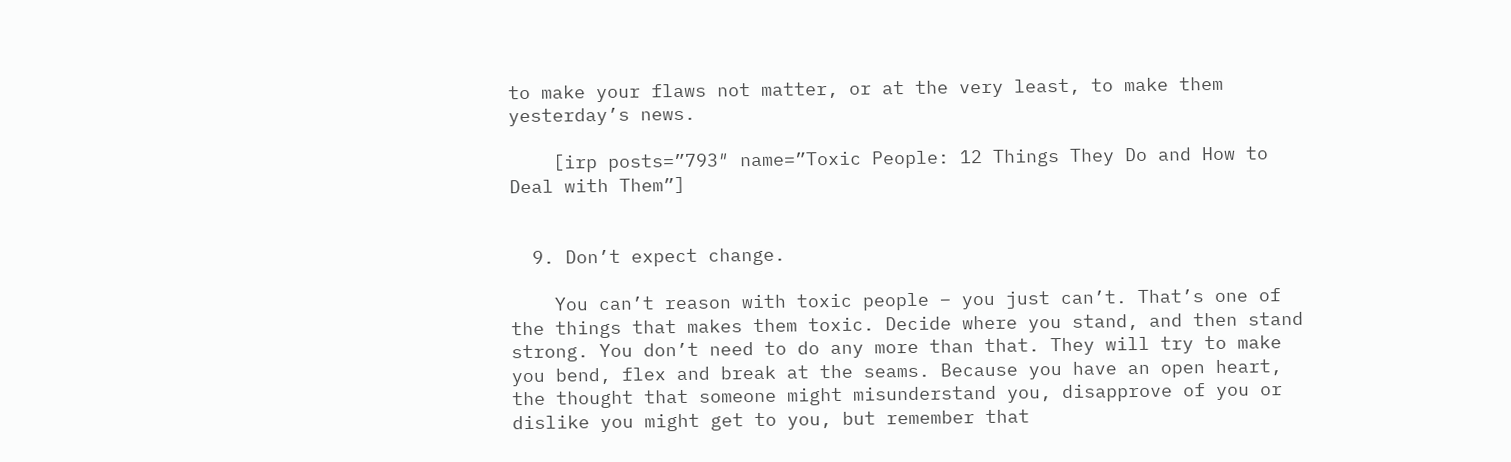to make your flaws not matter, or at the very least, to make them yesterday’s news.

    [irp posts=”793″ name=”Toxic People: 12 Things They Do and How to Deal with Them”]


  9. Don’t expect change.

    You can’t reason with toxic people – you just can’t. That’s one of the things that makes them toxic. Decide where you stand, and then stand strong. You don’t need to do any more than that. They will try to make you bend, flex and break at the seams. Because you have an open heart, the thought that someone might misunderstand you, disapprove of you or dislike you might get to you, but remember that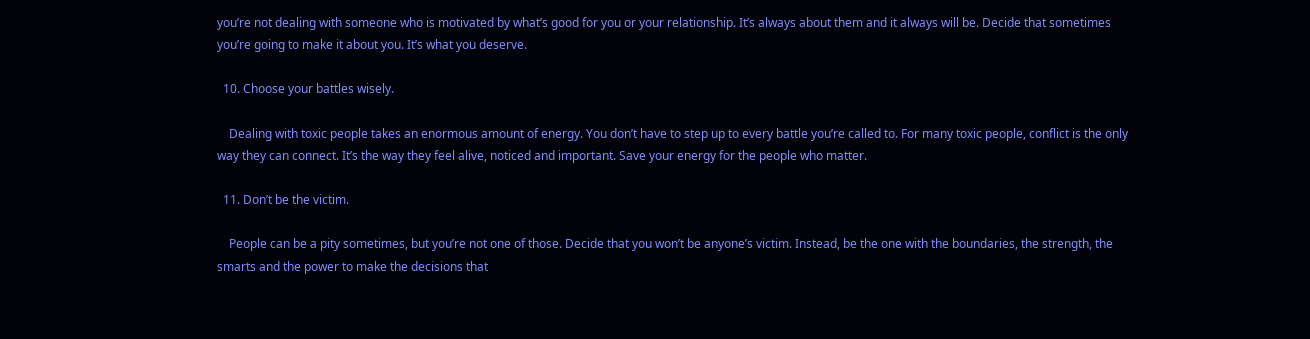you’re not dealing with someone who is motivated by what’s good for you or your relationship. It’s always about them and it always will be. Decide that sometimes you’re going to make it about you. It’s what you deserve.

  10. Choose your battles wisely.

    Dealing with toxic people takes an enormous amount of energy. You don’t have to step up to every battle you’re called to. For many toxic people, conflict is the only way they can connect. It’s the way they feel alive, noticed and important. Save your energy for the people who matter.

  11. Don’t be the victim.

    People can be a pity sometimes, but you’re not one of those. Decide that you won’t be anyone’s victim. Instead, be the one with the boundaries, the strength, the smarts and the power to make the decisions that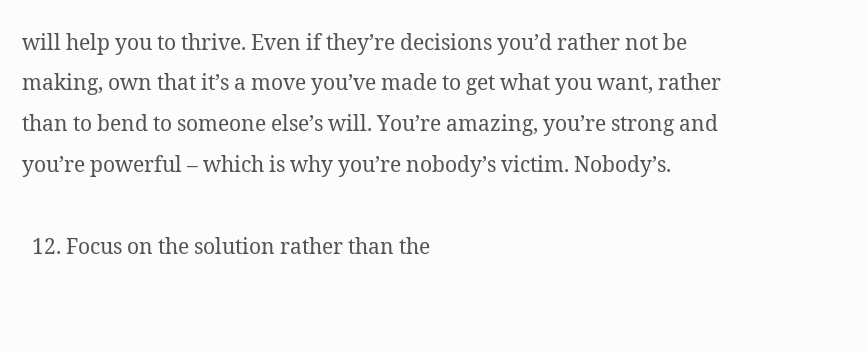will help you to thrive. Even if they’re decisions you’d rather not be making, own that it’s a move you’ve made to get what you want, rather than to bend to someone else’s will. You’re amazing, you’re strong and you’re powerful – which is why you’re nobody’s victim. Nobody’s.

  12. Focus on the solution rather than the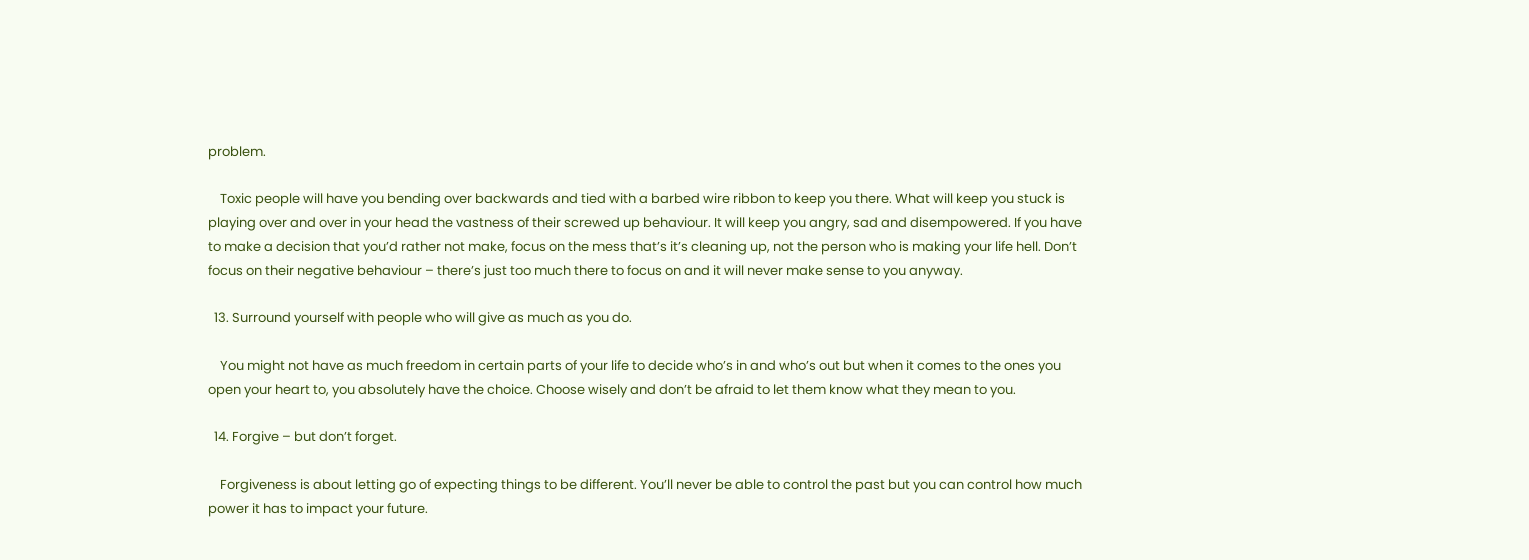problem.

    Toxic people will have you bending over backwards and tied with a barbed wire ribbon to keep you there. What will keep you stuck is playing over and over in your head the vastness of their screwed up behaviour. It will keep you angry, sad and disempowered. If you have to make a decision that you’d rather not make, focus on the mess that’s it’s cleaning up, not the person who is making your life hell. Don’t focus on their negative behaviour – there’s just too much there to focus on and it will never make sense to you anyway.

  13. Surround yourself with people who will give as much as you do.

    You might not have as much freedom in certain parts of your life to decide who’s in and who’s out but when it comes to the ones you open your heart to, you absolutely have the choice. Choose wisely and don’t be afraid to let them know what they mean to you.

  14. Forgive – but don’t forget.

    Forgiveness is about letting go of expecting things to be different. You’ll never be able to control the past but you can control how much power it has to impact your future.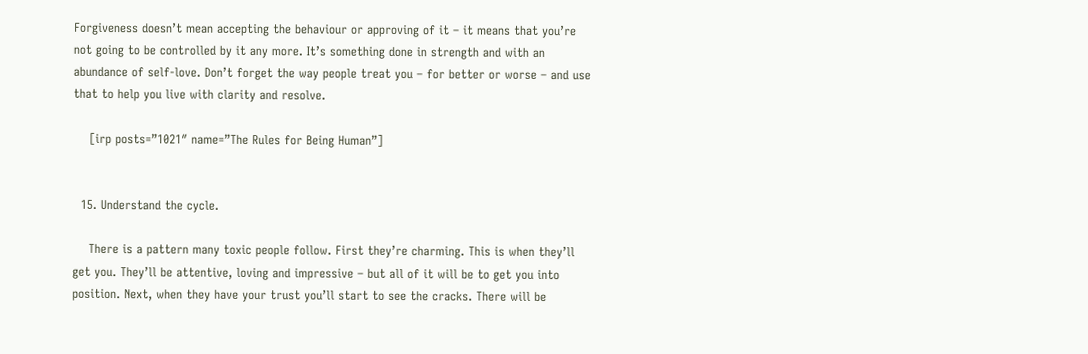Forgiveness doesn’t mean accepting the behaviour or approving of it – it means that you’re not going to be controlled by it any more. It’s something done in strength and with an abundance of self-love. Don’t forget the way people treat you – for better or worse – and use that to help you live with clarity and resolve.

    [irp posts=”1021″ name=”The Rules for Being Human”]


  15. Understand the cycle.

    There is a pattern many toxic people follow. First they’re charming. This is when they’ll get you. They’ll be attentive, loving and impressive – but all of it will be to get you into position. Next, when they have your trust you’ll start to see the cracks. There will be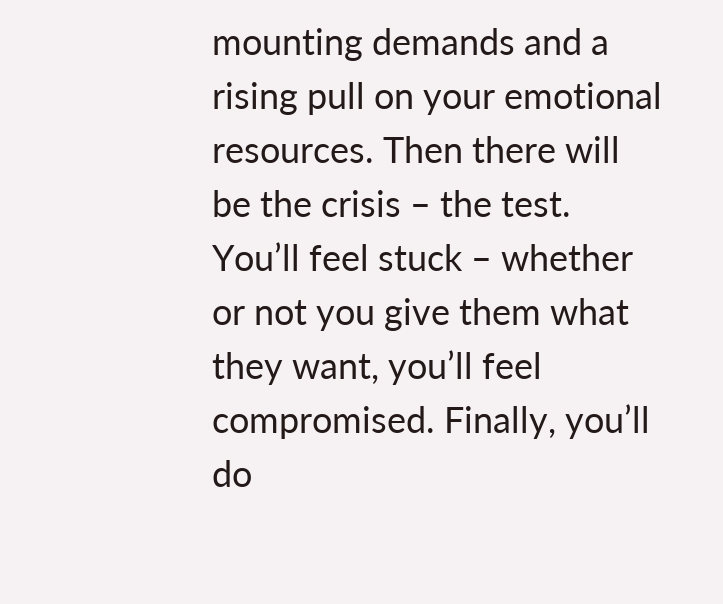mounting demands and a rising pull on your emotional resources. Then there will be the crisis – the test. You’ll feel stuck – whether or not you give them what they want, you’ll feel compromised. Finally, you’ll do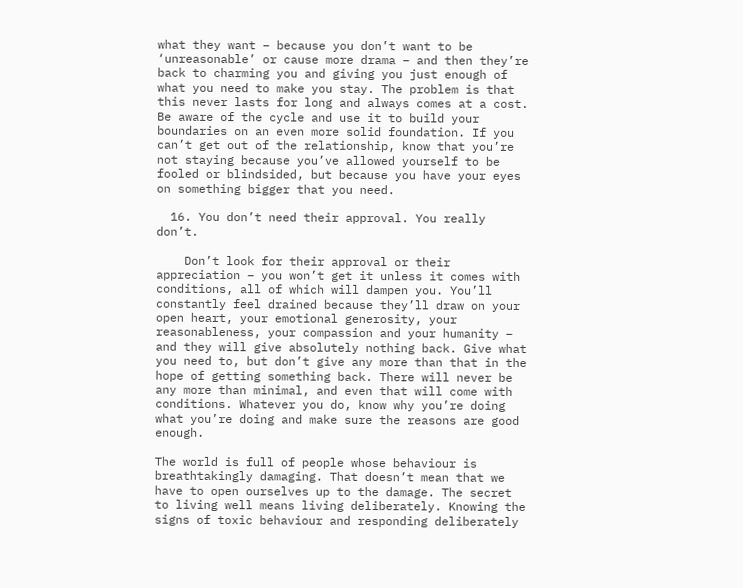what they want – because you don’t want to be ‘unreasonable’ or cause more drama – and then they’re back to charming you and giving you just enough of what you need to make you stay. The problem is that this never lasts for long and always comes at a cost. Be aware of the cycle and use it to build your boundaries on an even more solid foundation. If you can’t get out of the relationship, know that you’re not staying because you’ve allowed yourself to be fooled or blindsided, but because you have your eyes on something bigger that you need.

  16. You don’t need their approval. You really don’t.

    Don’t look for their approval or their appreciation – you won’t get it unless it comes with conditions, all of which will dampen you. You’ll constantly feel drained because they’ll draw on your open heart, your emotional generosity, your reasonableness, your compassion and your humanity – and they will give absolutely nothing back. Give what you need to, but don’t give any more than that in the hope of getting something back. There will never be any more than minimal, and even that will come with conditions. Whatever you do, know why you’re doing what you’re doing and make sure the reasons are good enough.

The world is full of people whose behaviour is breathtakingly damaging. That doesn’t mean that we have to open ourselves up to the damage. The secret to living well means living deliberately. Knowing the signs of toxic behaviour and responding deliberately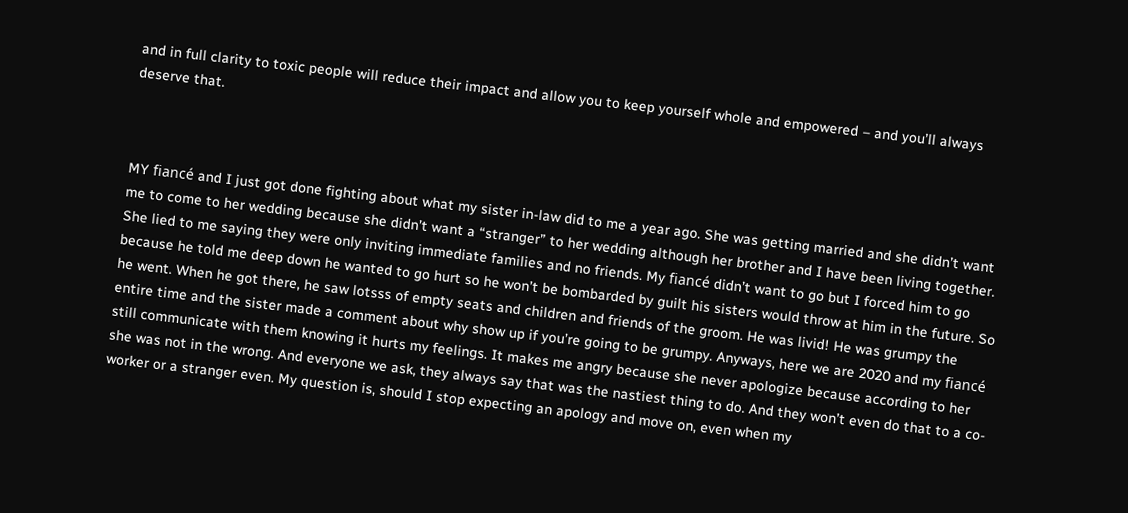and in full clarity to toxic people will reduce their impact and allow you to keep yourself whole and empowered – and you’ll always deserve that.



MY fiancé and I just got done fighting about what my sister in-law did to me a year ago. She was getting married and she didn’t want me to come to her wedding because she didn’t want a “stranger” to her wedding although her brother and I have been living together. She lied to me saying they were only inviting immediate families and no friends. My fiancé didn’t want to go but I forced him to go because he told me deep down he wanted to go hurt so he won’t be bombarded by guilt his sisters would throw at him in the future. So he went. When he got there, he saw lotsss of empty seats and children and friends of the groom. He was livid! He was grumpy the entire time and the sister made a comment about why show up if you’re going to be grumpy. Anyways, here we are 2020 and my fiancé still communicate with them knowing it hurts my feelings. It makes me angry because she never apologize because according to her she was not in the wrong. And everyone we ask, they always say that was the nastiest thing to do. And they won’t even do that to a co-worker or a stranger even. My question is, should I stop expecting an apology and move on, even when my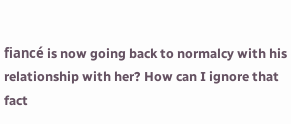fiancé is now going back to normalcy with his relationship with her? How can I ignore that fact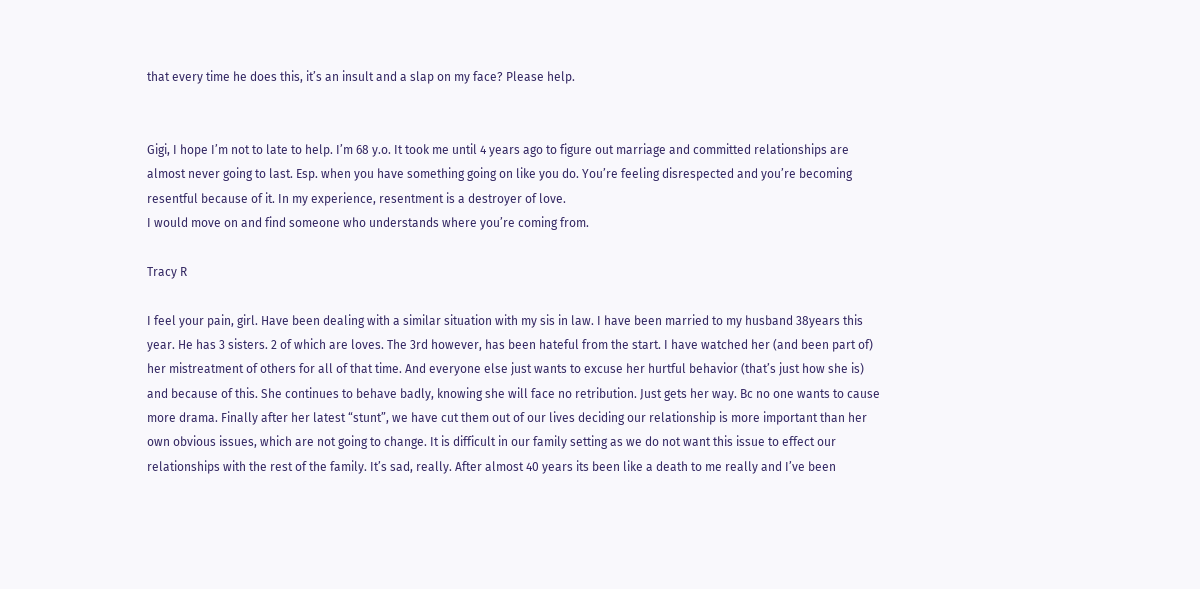that every time he does this, it’s an insult and a slap on my face? Please help.


Gigi, I hope I’m not to late to help. I’m 68 y.o. It took me until 4 years ago to figure out marriage and committed relationships are almost never going to last. Esp. when you have something going on like you do. You’re feeling disrespected and you’re becoming resentful because of it. In my experience, resentment is a destroyer of love.
I would move on and find someone who understands where you’re coming from.

Tracy R

I feel your pain, girl. Have been dealing with a similar situation with my sis in law. I have been married to my husband 38years this year. He has 3 sisters. 2 of which are loves. The 3rd however, has been hateful from the start. I have watched her (and been part of) her mistreatment of others for all of that time. And everyone else just wants to excuse her hurtful behavior (that’s just how she is) and because of this. She continues to behave badly, knowing she will face no retribution. Just gets her way. Bc no one wants to cause more drama. Finally after her latest “stunt”, we have cut them out of our lives deciding our relationship is more important than her own obvious issues, which are not going to change. It is difficult in our family setting as we do not want this issue to effect our relationships with the rest of the family. It’s sad, really. After almost 40 years its been like a death to me really and I’ve been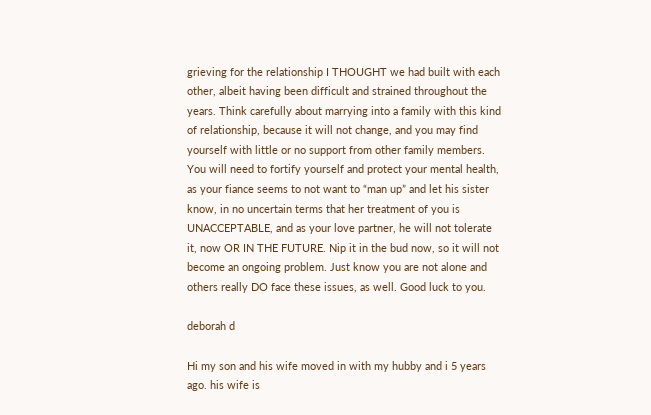grieving for the relationship I THOUGHT we had built with each other, albeit having been difficult and strained throughout the years. Think carefully about marrying into a family with this kind of relationship, because it will not change, and you may find yourself with little or no support from other family members. You will need to fortify yourself and protect your mental health, as your fiance seems to not want to “man up” and let his sister know, in no uncertain terms that her treatment of you is UNACCEPTABLE, and as your love partner, he will not tolerate it, now OR IN THE FUTURE. Nip it in the bud now, so it will not become an ongoing problem. Just know you are not alone and others really DO face these issues, as well. Good luck to you.

deborah d

Hi my son and his wife moved in with my hubby and i 5 years ago. his wife is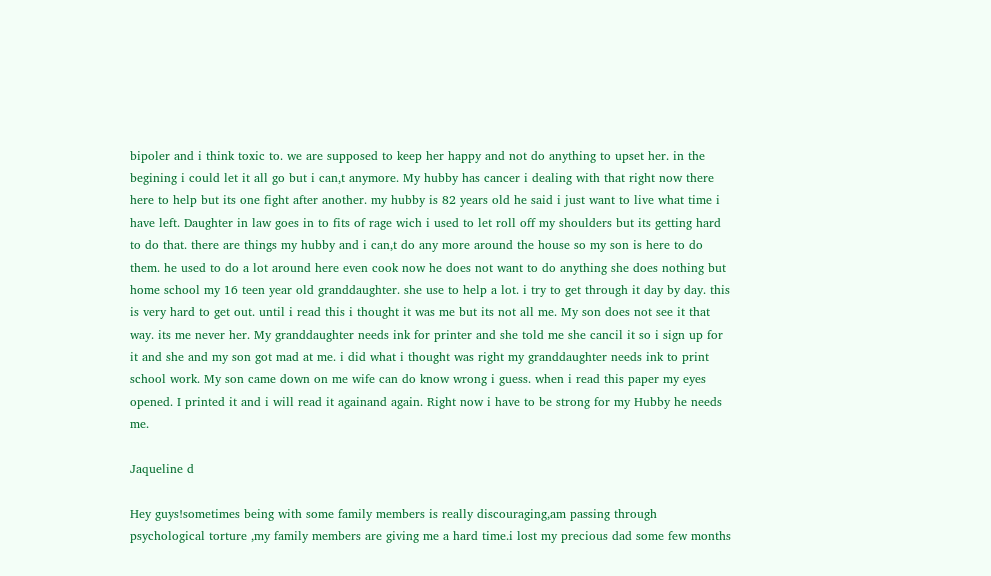bipoler and i think toxic to. we are supposed to keep her happy and not do anything to upset her. in the begining i could let it all go but i can,t anymore. My hubby has cancer i dealing with that right now there here to help but its one fight after another. my hubby is 82 years old he said i just want to live what time i have left. Daughter in law goes in to fits of rage wich i used to let roll off my shoulders but its getting hard to do that. there are things my hubby and i can,t do any more around the house so my son is here to do them. he used to do a lot around here even cook now he does not want to do anything she does nothing but home school my 16 teen year old granddaughter. she use to help a lot. i try to get through it day by day. this is very hard to get out. until i read this i thought it was me but its not all me. My son does not see it that way. its me never her. My granddaughter needs ink for printer and she told me she cancil it so i sign up for it and she and my son got mad at me. i did what i thought was right my granddaughter needs ink to print school work. My son came down on me wife can do know wrong i guess. when i read this paper my eyes opened. I printed it and i will read it againand again. Right now i have to be strong for my Hubby he needs me.

Jaqueline d

Hey guys!sometimes being with some family members is really discouraging,am passing through psychological torture ,my family members are giving me a hard time.i lost my precious dad some few months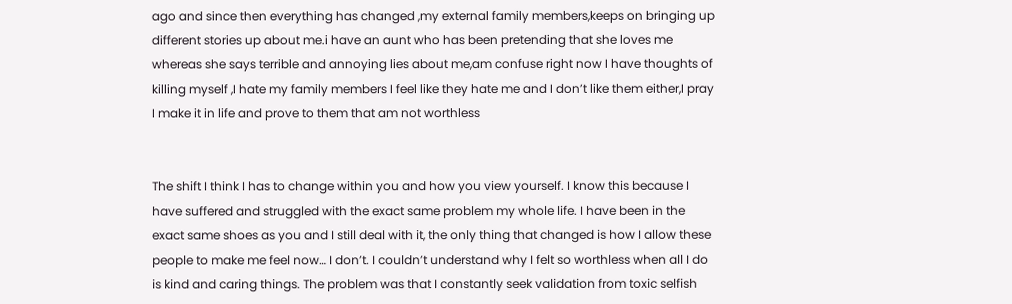ago and since then everything has changed ,my external family members,keeps on bringing up different stories up about me.i have an aunt who has been pretending that she loves me whereas she says terrible and annoying lies about me,am confuse right now I have thoughts of killing myself ,I hate my family members I feel like they hate me and I don’t like them either,I pray I make it in life and prove to them that am not worthless


The shift I think I has to change within you and how you view yourself. I know this because I have suffered and struggled with the exact same problem my whole life. I have been in the exact same shoes as you and I still deal with it, the only thing that changed is how I allow these people to make me feel now… I don’t. I couldn’t understand why I felt so worthless when all I do is kind and caring things. The problem was that I constantly seek validation from toxic selfish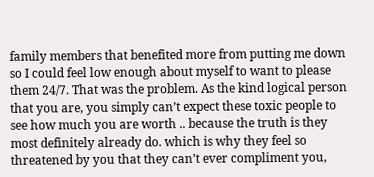family members that benefited more from putting me down so I could feel low enough about myself to want to please them 24/7. That was the problem. As the kind logical person that you are, you simply can’t expect these toxic people to see how much you are worth .. because the truth is they most definitely already do. which is why they feel so threatened by you that they can’t ever compliment you,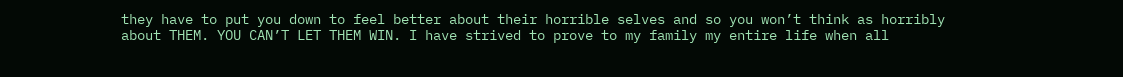they have to put you down to feel better about their horrible selves and so you won’t think as horribly about THEM. YOU CAN’T LET THEM WIN. I have strived to prove to my family my entire life when all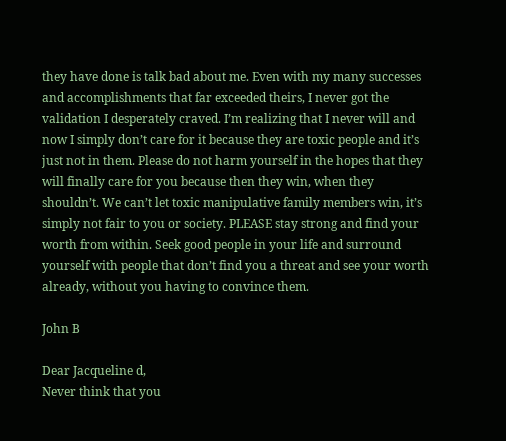they have done is talk bad about me. Even with my many successes and accomplishments that far exceeded theirs, I never got the validation I desperately craved. I’m realizing that I never will and now I simply don’t care for it because they are toxic people and it’s just not in them. Please do not harm yourself in the hopes that they will finally care for you because then they win, when they shouldn’t. We can’t let toxic manipulative family members win, it’s simply not fair to you or society. PLEASE stay strong and find your worth from within. Seek good people in your life and surround yourself with people that don’t find you a threat and see your worth already, without you having to convince them.

John B

Dear Jacqueline d,
Never think that you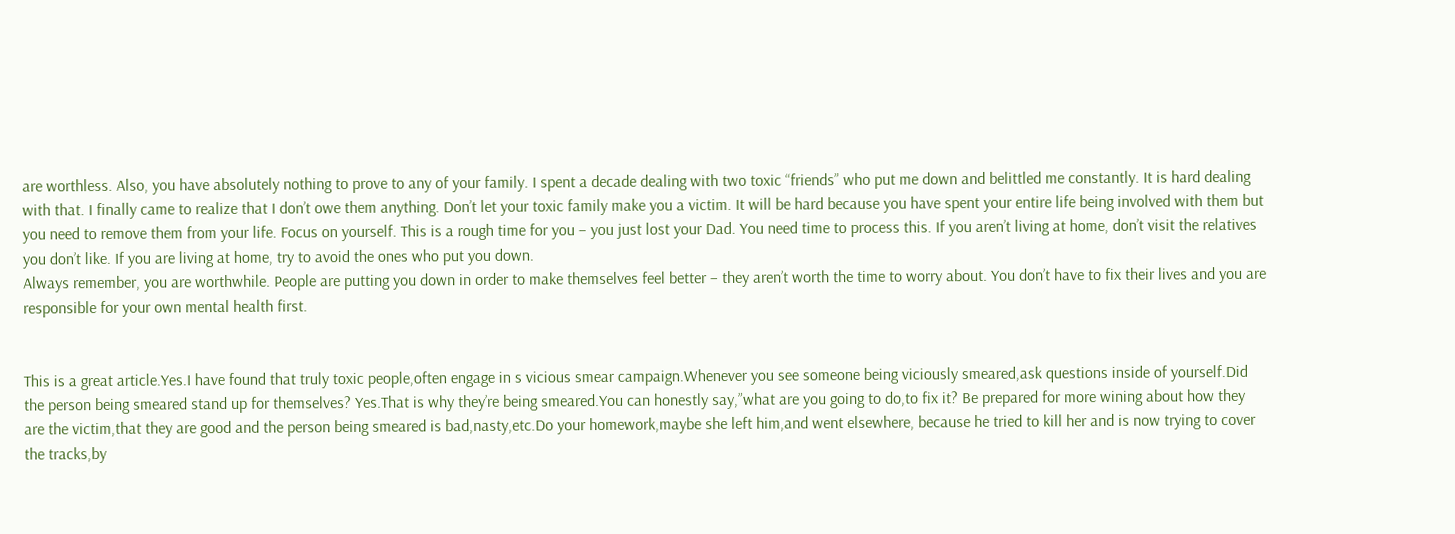are worthless. Also, you have absolutely nothing to prove to any of your family. I spent a decade dealing with two toxic “friends” who put me down and belittled me constantly. It is hard dealing with that. I finally came to realize that I don’t owe them anything. Don’t let your toxic family make you a victim. It will be hard because you have spent your entire life being involved with them but you need to remove them from your life. Focus on yourself. This is a rough time for you – you just lost your Dad. You need time to process this. If you aren’t living at home, don’t visit the relatives you don’t like. If you are living at home, try to avoid the ones who put you down.
Always remember, you are worthwhile. People are putting you down in order to make themselves feel better – they aren’t worth the time to worry about. You don’t have to fix their lives and you are responsible for your own mental health first.


This is a great article.Yes.I have found that truly toxic people,often engage in s vicious smear campaign.Whenever you see someone being viciously smeared,ask questions inside of yourself.Did the person being smeared stand up for themselves? Yes.That is why they’re being smeared.You can honestly say,”what are you going to do,to fix it? Be prepared for more wining about how they are the victim,that they are good and the person being smeared is bad,nasty,etc.Do your homework,maybe she left him,and went elsewhere, because he tried to kill her and is now trying to cover the tracks,by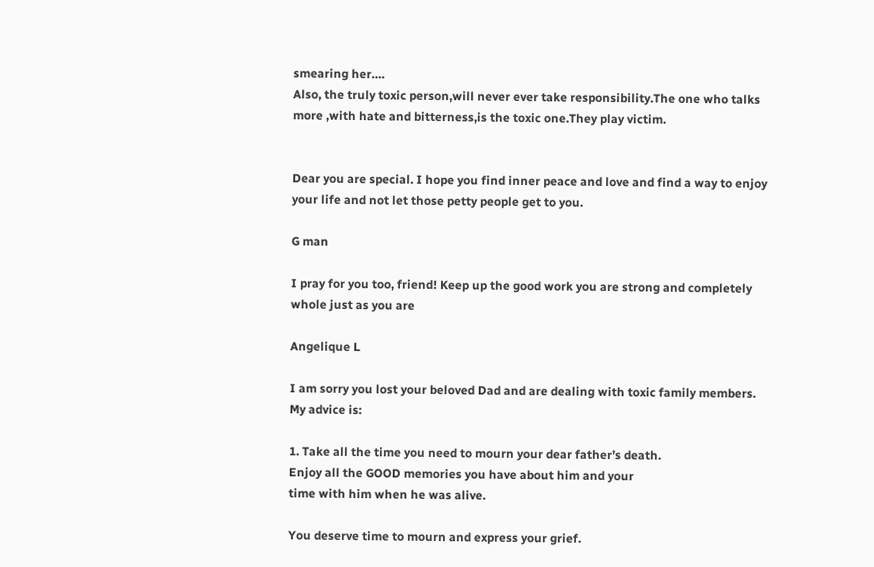smearing her….
Also, the truly toxic person,will never ever take responsibility.The one who talks more ,with hate and bitterness,is the toxic one.They play victim.


Dear you are special. I hope you find inner peace and love and find a way to enjoy your life and not let those petty people get to you.

G man

I pray for you too, friend! Keep up the good work you are strong and completely whole just as you are

Angelique L

I am sorry you lost your beloved Dad and are dealing with toxic family members. My advice is:

1. Take all the time you need to mourn your dear father’s death.
Enjoy all the GOOD memories you have about him and your
time with him when he was alive.

You deserve time to mourn and express your grief.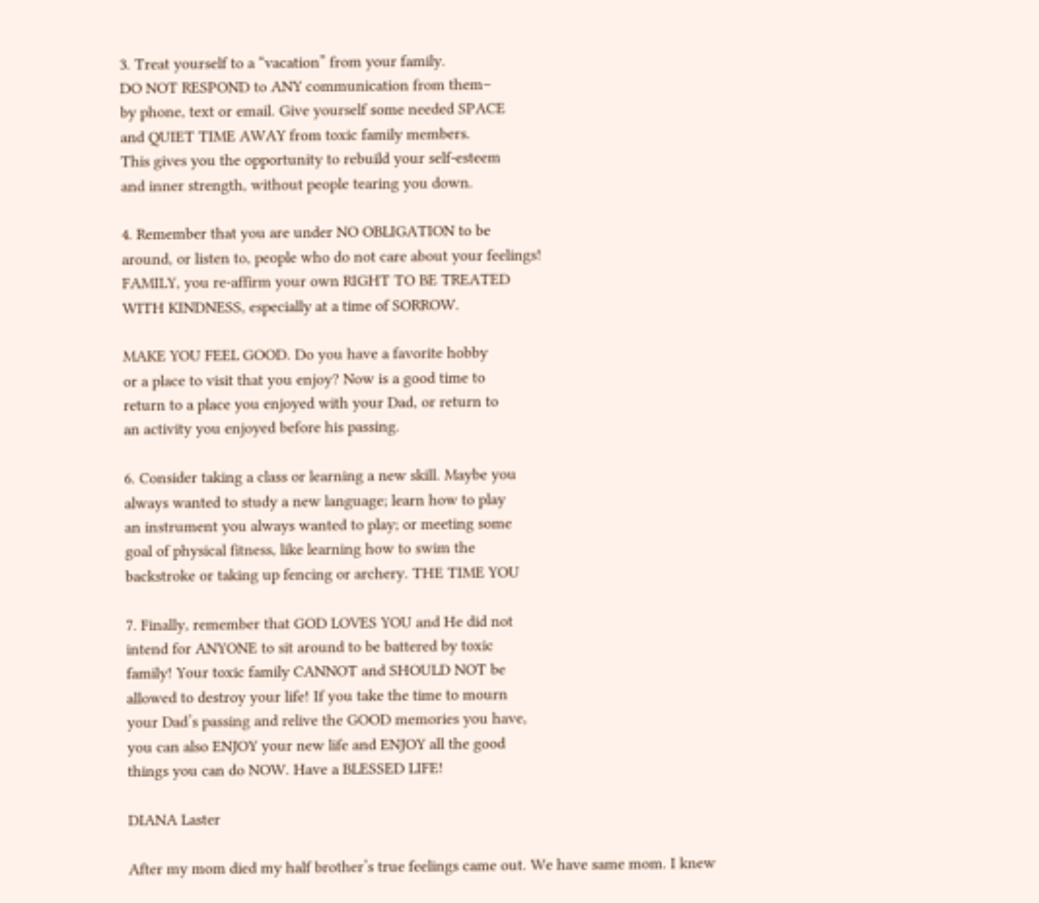3. Treat yourself to a “vacation” from your family.
DO NOT RESPOND to ANY communication from them–
by phone, text or email. Give yourself some needed SPACE
and QUIET TIME AWAY from toxic family members.
This gives you the opportunity to rebuild your self-esteem
and inner strength, without people tearing you down.

4. Remember that you are under NO OBLIGATION to be
around, or listen to, people who do not care about your feelings!
FAMILY, you re-affirm your own RIGHT TO BE TREATED
WITH KINDNESS, especially at a time of SORROW.

MAKE YOU FEEL GOOD. Do you have a favorite hobby
or a place to visit that you enjoy? Now is a good time to
return to a place you enjoyed with your Dad, or return to
an activity you enjoyed before his passing.

6. Consider taking a class or learning a new skill. Maybe you
always wanted to study a new language; learn how to play
an instrument you always wanted to play; or meeting some
goal of physical fitness, like learning how to swim the
backstroke or taking up fencing or archery. THE TIME YOU

7. Finally, remember that GOD LOVES YOU and He did not
intend for ANYONE to sit around to be battered by toxic
family! Your toxic family CANNOT and SHOULD NOT be
allowed to destroy your life! If you take the time to mourn
your Dad’s passing and relive the GOOD memories you have,
you can also ENJOY your new life and ENJOY all the good
things you can do NOW. Have a BLESSED LIFE!

DIANA Laster

After my mom died my half brother’s true feelings came out. We have same mom. I knew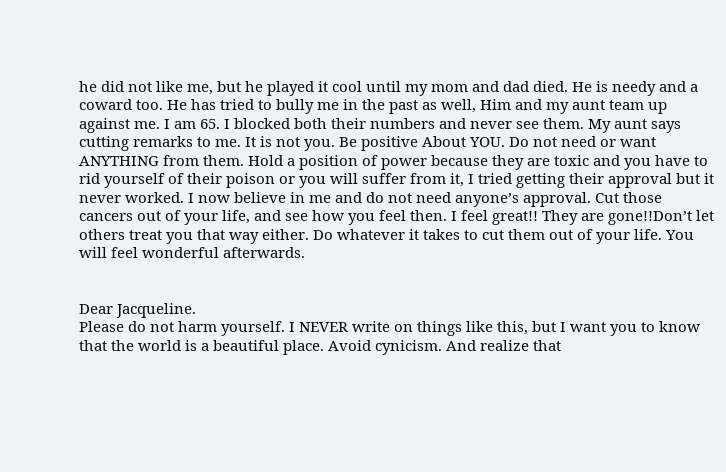he did not like me, but he played it cool until my mom and dad died. He is needy and a coward too. He has tried to bully me in the past as well, Him and my aunt team up against me. I am 65. I blocked both their numbers and never see them. My aunt says cutting remarks to me. It is not you. Be positive About YOU. Do not need or want ANYTHING from them. Hold a position of power because they are toxic and you have to rid yourself of their poison or you will suffer from it, I tried getting their approval but it never worked. I now believe in me and do not need anyone’s approval. Cut those cancers out of your life, and see how you feel then. I feel great!! They are gone!!Don’t let others treat you that way either. Do whatever it takes to cut them out of your life. You will feel wonderful afterwards.


Dear Jacqueline.
Please do not harm yourself. I NEVER write on things like this, but I want you to know that the world is a beautiful place. Avoid cynicism. And realize that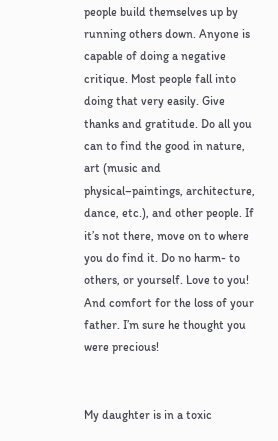people build themselves up by running others down. Anyone is capable of doing a negative critique. Most people fall into doing that very easily. Give thanks and gratitude. Do all you can to find the good in nature, art (music and physical–paintings, architecture, dance, etc.), and other people. If it’s not there, move on to where you do find it. Do no harm- to others, or yourself. Love to you! And comfort for the loss of your father. I’m sure he thought you were precious!


My daughter is in a toxic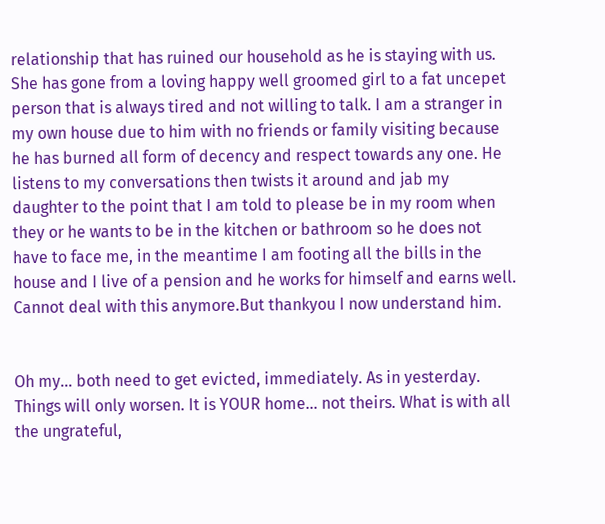relationship that has ruined our household as he is staying with us. She has gone from a loving happy well groomed girl to a fat uncepet person that is always tired and not willing to talk. I am a stranger in my own house due to him with no friends or family visiting because he has burned all form of decency and respect towards any one. He listens to my conversations then twists it around and jab my daughter to the point that I am told to please be in my room when they or he wants to be in the kitchen or bathroom so he does not have to face me, in the meantime I am footing all the bills in the house and I live of a pension and he works for himself and earns well. Cannot deal with this anymore.But thankyou I now understand him.


Oh my… both need to get evicted, immediately. As in yesterday. Things will only worsen. It is YOUR home… not theirs. What is with all the ungrateful,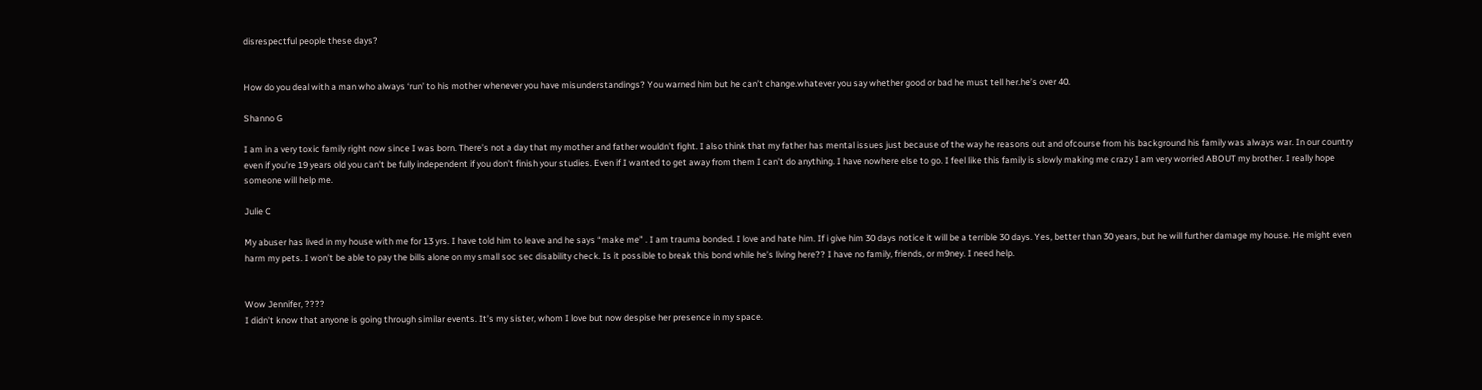disrespectful people these days?


How do you deal with a man who always ‘run’ to his mother whenever you have misunderstandings? You warned him but he can’t change.whatever you say whether good or bad he must tell her.he’s over 40.

Shanno G

I am in a very toxic family right now since I was born. There’s not a day that my mother and father wouldn’t fight. I also think that my father has mental issues just because of the way he reasons out and ofcourse from his background his family was always war. In our country even if you’re 19 years old you can’t be fully independent if you don’t finish your studies. Even if I wanted to get away from them I can’t do anything. I have nowhere else to go. I feel like this family is slowly making me crazy I am very worried ABOUT my brother. I really hope someone will help me.

Julie C

My abuser has lived in my house with me for 13 yrs. I have told him to leave and he says “make me” . I am trauma bonded. I love and hate him. If i give him 30 days notice it will be a terrible 30 days. Yes, better than 30 years, but he will further damage my house. He might even harm my pets. I won’t be able to pay the bills alone on my small soc sec disability check. Is it possible to break this bond while he’s living here?? I have no family, friends, or m9ney. I need help.


Wow Jennifer, ????
I didn’t know that anyone is going through similar events. It’s my sister, whom I love but now despise her presence in my space.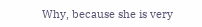Why, because she is very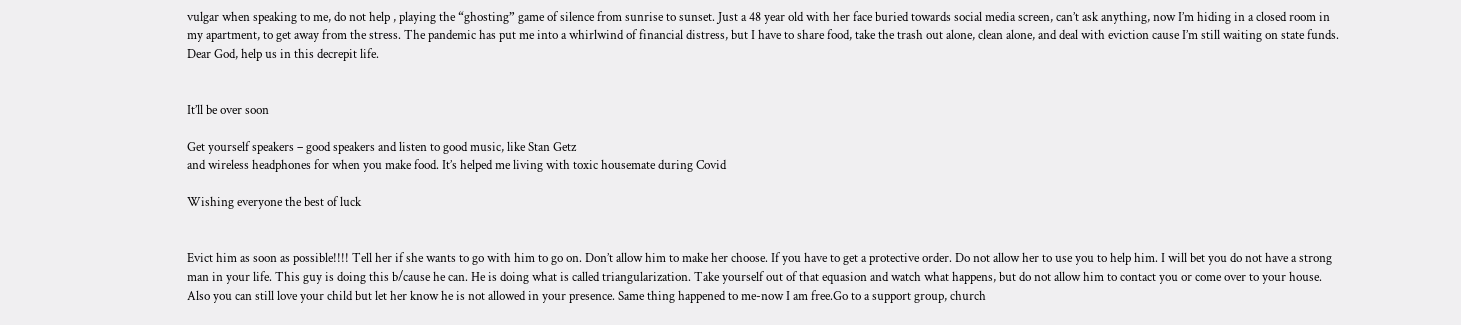vulgar when speaking to me, do not help , playing the “ghosting” game of silence from sunrise to sunset. Just a 48 year old with her face buried towards social media screen, can’t ask anything, now I’m hiding in a closed room in my apartment, to get away from the stress. The pandemic has put me into a whirlwind of financial distress, but I have to share food, take the trash out alone, clean alone, and deal with eviction cause I’m still waiting on state funds. Dear God, help us in this decrepit life.


It’ll be over soon

Get yourself speakers – good speakers and listen to good music, like Stan Getz
and wireless headphones for when you make food. It’s helped me living with toxic housemate during Covid

Wishing everyone the best of luck


Evict him as soon as possible!!!! Tell her if she wants to go with him to go on. Don’t allow him to make her choose. If you have to get a protective order. Do not allow her to use you to help him. I will bet you do not have a strong man in your life. This guy is doing this b/cause he can. He is doing what is called triangularization. Take yourself out of that equasion and watch what happens, but do not allow him to contact you or come over to your house. Also you can still love your child but let her know he is not allowed in your presence. Same thing happened to me-now I am free.Go to a support group, church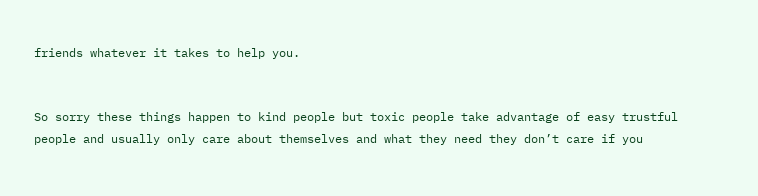friends whatever it takes to help you.


So sorry these things happen to kind people but toxic people take advantage of easy trustful people and usually only care about themselves and what they need they don’t care if you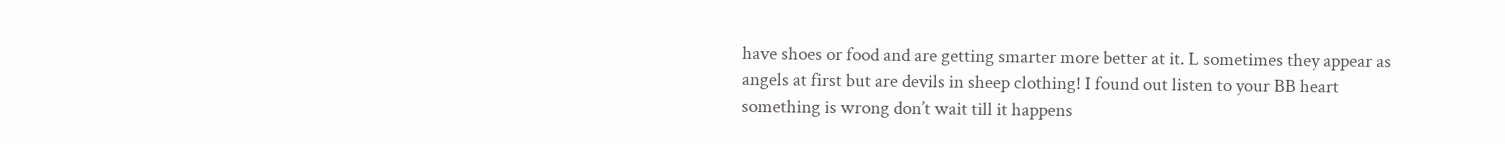have shoes or food and are getting smarter more better at it. L sometimes they appear as angels at first but are devils in sheep clothing! I found out listen to your BB heart something is wrong don’t wait till it happens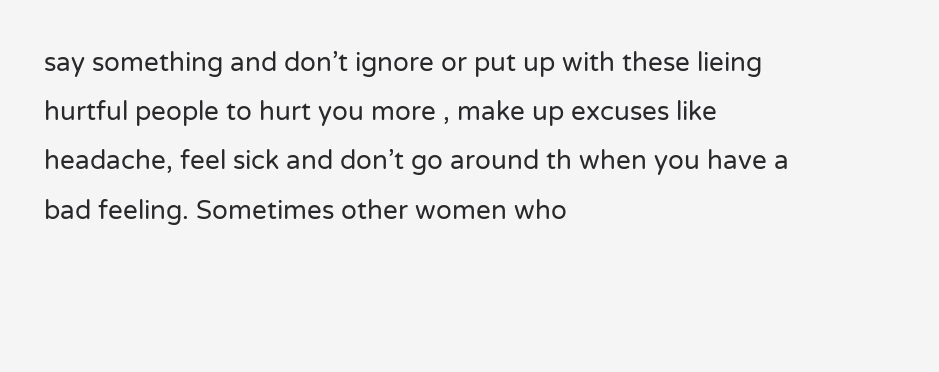say something and don’t ignore or put up with these lieing hurtful people to hurt you more , make up excuses like headache, feel sick and don’t go around th when you have a bad feeling. Sometimes other women who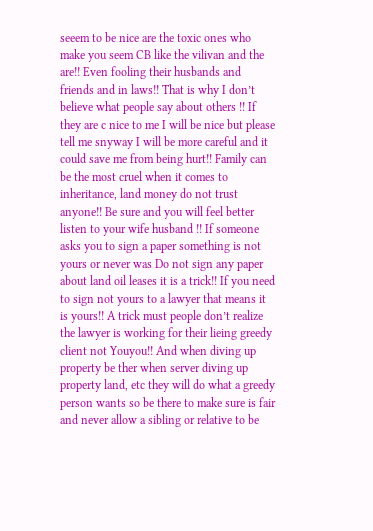seeem to be nice are the toxic ones who make you seem CB like the vilivan and the are!! Even fooling their husbands and friends and in laws!! That is why I don’t believe what people say about others !! If they are c nice to me I will be nice but please tell me snyway I will be more careful and it could save me from being hurt!! Family can be the most cruel when it comes to inheritance, land money do not trust anyone!! Be sure and you will feel better listen to your wife husband !! If someone asks you to sign a paper something is not yours or never was Do not sign any paper about land oil leases it is a trick!! If you need to sign not yours to a lawyer that means it is yours!! A trick must people don’t realize the lawyer is working for their lieing greedy client not Youyou!! And when diving up property be ther when server diving up property land, etc they will do what a greedy person wants so be there to make sure is fair and never allow a sibling or relative to be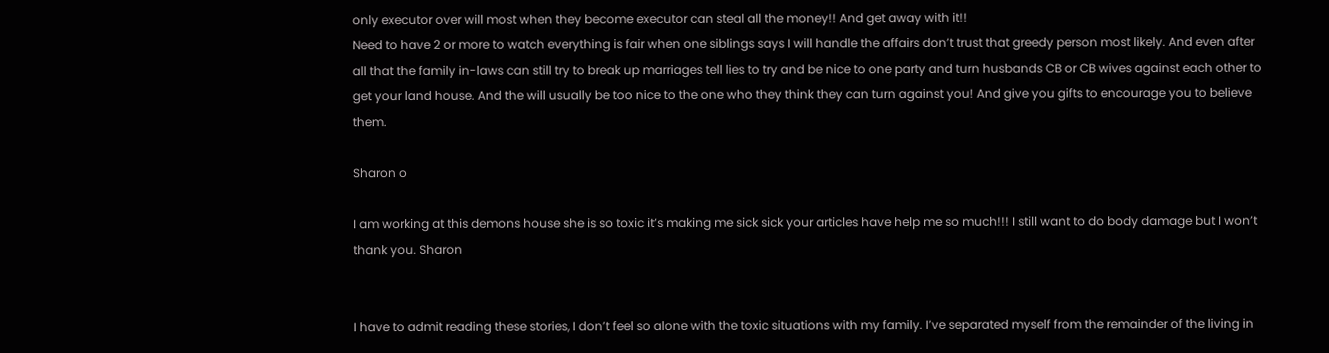only executor over will most when they become executor can steal all the money!! And get away with it!!
Need to have 2 or more to watch everything is fair when one siblings says I will handle the affairs don’t trust that greedy person most likely. And even after all that the family in-laws can still try to break up marriages tell lies to try and be nice to one party and turn husbands CB or CB wives against each other to get your land house. And the will usually be too nice to the one who they think they can turn against you! And give you gifts to encourage you to believe them.

Sharon o

I am working at this demons house she is so toxic it’s making me sick sick your articles have help me so much!!! I still want to do body damage but I won’t thank you. Sharon


I have to admit reading these stories, I don’t feel so alone with the toxic situations with my family. I’ve separated myself from the remainder of the living in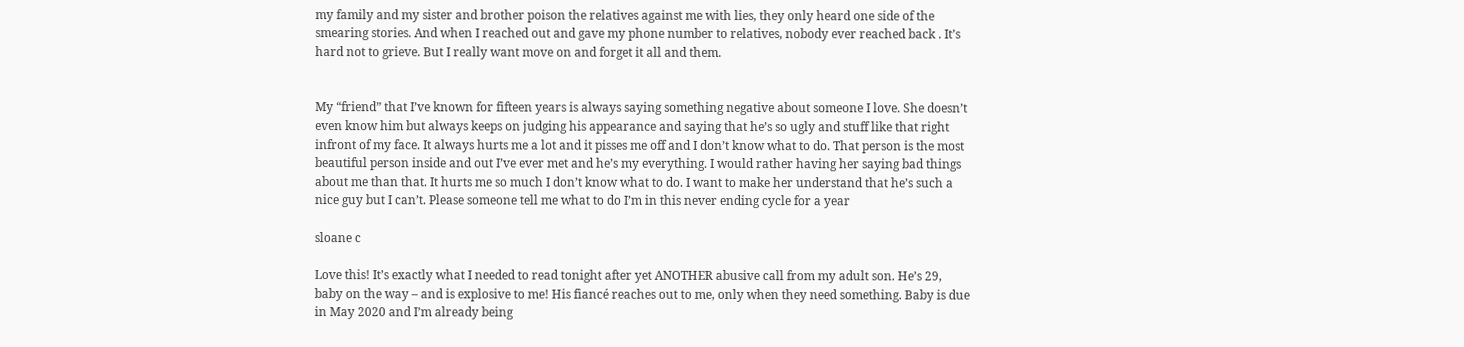my family and my sister and brother poison the relatives against me with lies, they only heard one side of the smearing stories. And when I reached out and gave my phone number to relatives, nobody ever reached back . It’s hard not to grieve. But I really want move on and forget it all and them.


My “friend” that I’ve known for fifteen years is always saying something negative about someone I love. She doesn’t even know him but always keeps on judging his appearance and saying that he’s so ugly and stuff like that right infront of my face. It always hurts me a lot and it pisses me off and I don’t know what to do. That person is the most beautiful person inside and out I’ve ever met and he’s my everything. I would rather having her saying bad things about me than that. It hurts me so much I don’t know what to do. I want to make her understand that he’s such a nice guy but I can’t. Please someone tell me what to do I’m in this never ending cycle for a year

sloane c

Love this! It’s exactly what I needed to read tonight after yet ANOTHER abusive call from my adult son. He’s 29, baby on the way – and is explosive to me! His fiancé reaches out to me, only when they need something. Baby is due in May 2020 and I’m already being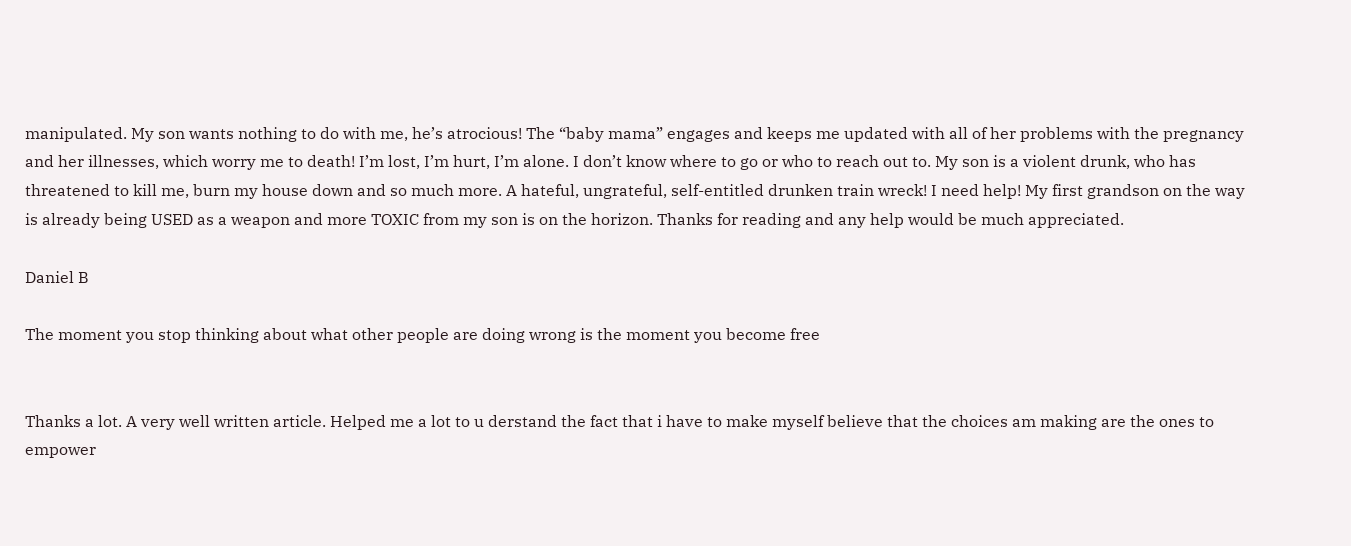manipulated. My son wants nothing to do with me, he’s atrocious! The “baby mama” engages and keeps me updated with all of her problems with the pregnancy and her illnesses, which worry me to death! I’m lost, I’m hurt, I’m alone. I don’t know where to go or who to reach out to. My son is a violent drunk, who has threatened to kill me, burn my house down and so much more. A hateful, ungrateful, self-entitled drunken train wreck! I need help! My first grandson on the way is already being USED as a weapon and more TOXIC from my son is on the horizon. Thanks for reading and any help would be much appreciated.

Daniel B

The moment you stop thinking about what other people are doing wrong is the moment you become free


Thanks a lot. A very well written article. Helped me a lot to u derstand the fact that i have to make myself believe that the choices am making are the ones to empower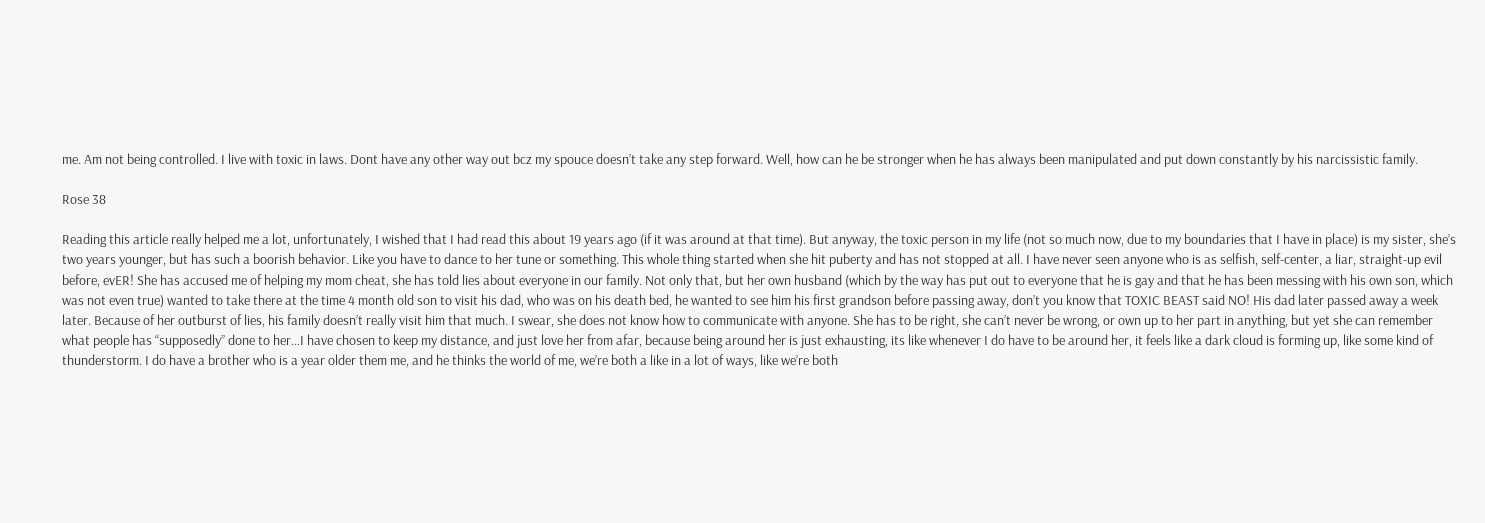me. Am not being controlled. I live with toxic in laws. Dont have any other way out bcz my spouce doesn’t take any step forward. Well, how can he be stronger when he has always been manipulated and put down constantly by his narcissistic family.

Rose 38

Reading this article really helped me a lot, unfortunately, I wished that I had read this about 19 years ago (if it was around at that time). But anyway, the toxic person in my life (not so much now, due to my boundaries that I have in place) is my sister, she’s two years younger, but has such a boorish behavior. Like you have to dance to her tune or something. This whole thing started when she hit puberty and has not stopped at all. I have never seen anyone who is as selfish, self-center, a liar, straight-up evil before, evER! She has accused me of helping my mom cheat, she has told lies about everyone in our family. Not only that, but her own husband (which by the way has put out to everyone that he is gay and that he has been messing with his own son, which was not even true) wanted to take there at the time 4 month old son to visit his dad, who was on his death bed, he wanted to see him his first grandson before passing away, don’t you know that TOXIC BEAST said NO! His dad later passed away a week later. Because of her outburst of lies, his family doesn’t really visit him that much. I swear, she does not know how to communicate with anyone. She has to be right, she can’t never be wrong, or own up to her part in anything, but yet she can remember what people has “supposedly” done to her…I have chosen to keep my distance, and just love her from afar, because being around her is just exhausting, its like whenever I do have to be around her, it feels like a dark cloud is forming up, like some kind of thunderstorm. I do have a brother who is a year older them me, and he thinks the world of me, we’re both a like in a lot of ways, like we’re both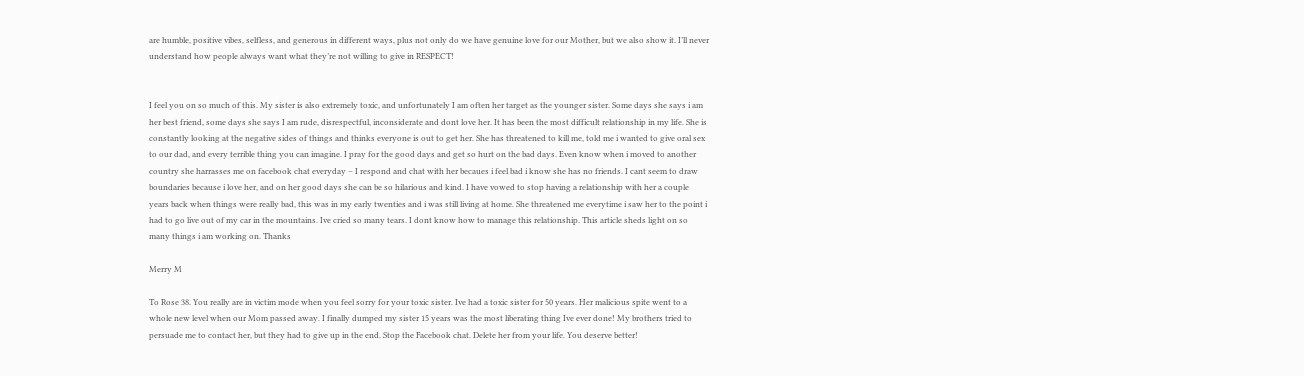are humble, positive vibes, selfless, and generous in different ways, plus not only do we have genuine love for our Mother, but we also show it. I’ll never understand how people always want what they’re not willing to give in RESPECT!


I feel you on so much of this. My sister is also extremely toxic, and unfortunately I am often her target as the younger sister. Some days she says i am her best friend, some days she says I am rude, disrespectful, inconsiderate and dont love her. It has been the most difficult relationship in my life. She is constantly looking at the negative sides of things and thinks everyone is out to get her. She has threatened to kill me, told me i wanted to give oral sex to our dad, and every terrible thing you can imagine. I pray for the good days and get so hurt on the bad days. Even know when i moved to another country she harrasses me on facebook chat everyday – I respond and chat with her becaues i feel bad i know she has no friends. I cant seem to draw boundaries because i love her, and on her good days she can be so hilarious and kind. I have vowed to stop having a relationship with her a couple years back when things were really bad, this was in my early twenties and i was still living at home. She threatened me everytime i saw her to the point i had to go live out of my car in the mountains. Ive cried so many tears. I dont know how to manage this relationship. This article sheds light on so many things i am working on. Thanks

Merry M

To Rose 38. You really are in victim mode when you feel sorry for your toxic sister. Ive had a toxic sister for 50 years. Her malicious spite went to a whole new level when our Mom passed away. I finally dumped my sister 15 years was the most liberating thing Ive ever done! My brothers tried to persuade me to contact her, but they had to give up in the end. Stop the Facebook chat. Delete her from your life. You deserve better!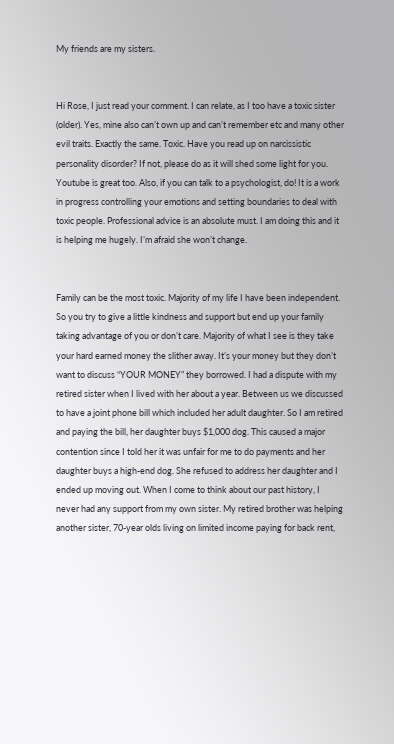My friends are my sisters.


Hi Rose, I just read your comment. I can relate, as I too have a toxic sister (older). Yes, mine also can’t own up and can’t remember etc and many other evil traits. Exactly the same. Toxic. Have you read up on narcissistic personality disorder? If not, please do as it will shed some light for you. Youtube is great too. Also, if you can talk to a psychologist, do! It is a work in progress controlling your emotions and setting boundaries to deal with toxic people. Professional advice is an absolute must. I am doing this and it is helping me hugely. I’m afraid she won’t change.


Family can be the most toxic. Majority of my life I have been independent. So you try to give a little kindness and support but end up your family taking advantage of you or don’t care. Majority of what I see is they take your hard earned money the slither away. It’s your money but they don’t want to discuss “YOUR MONEY” they borrowed. I had a dispute with my retired sister when I lived with her about a year. Between us we discussed to have a joint phone bill which included her adult daughter. So I am retired and paying the bill, her daughter buys $1,000 dog. This caused a major contention since I told her it was unfair for me to do payments and her daughter buys a high-end dog. She refused to address her daughter and I ended up moving out. When I come to think about our past history, I never had any support from my own sister. My retired brother was helping another sister, 70-year olds living on limited income paying for back rent,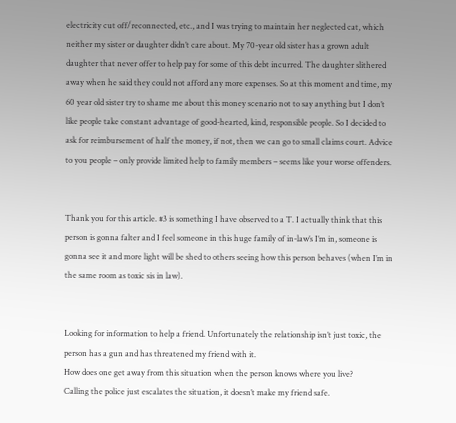electricity cut off/reconnected, etc., and I was trying to maintain her neglected cat, which neither my sister or daughter didn’t care about. My 70-year old sister has a grown adult daughter that never offer to help pay for some of this debt incurred. The daughter slithered away when he said they could not afford any more expenses. So at this moment and time, my 60 year old sister try to shame me about this money scenario not to say anything but I don’t like people take constant advantage of good-hearted, kind, responsible people. So I decided to ask for reimbursement of half the money, if not, then we can go to small claims court. Advice to you people – only provide limited help to family members – seems like your worse offenders.


Thank you for this article. #3 is something I have observed to a T. I actually think that this person is gonna falter and I feel someone in this huge family of in-law’s I’m in, someone is gonna see it and more light will be shed to others seeing how this person behaves (when I’m in the same room as toxic sis in law).


Looking for information to help a friend. Unfortunately the relationship isn’t just toxic, the person has a gun and has threatened my friend with it.
How does one get away from this situation when the person knows where you live?
Calling the police just escalates the situation, it doesn’t make my friend safe.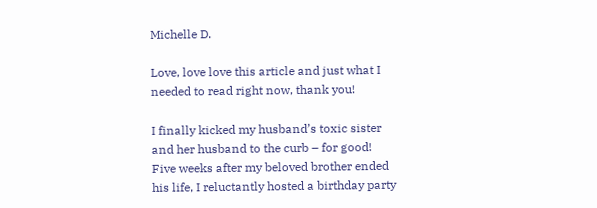Michelle D.

Love, love love this article and just what I needed to read right now, thank you!

I finally kicked my husband’s toxic sister and her husband to the curb – for good! Five weeks after my beloved brother ended his life, I reluctantly hosted a birthday party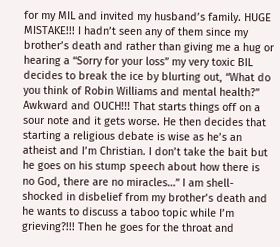for my MIL and invited my husband’s family. HUGE MISTAKE!!! I hadn’t seen any of them since my brother’s death and rather than giving me a hug or hearing a “Sorry for your loss” my very toxic BIL decides to break the ice by blurting out, “What do you think of Robin Williams and mental health?” Awkward and OUCH!!! That starts things off on a sour note and it gets worse. He then decides that starting a religious debate is wise as he’s an atheist and I’m Christian. I don’t take the bait but he goes on his stump speech about how there is no God, there are no miracles…” I am shell-shocked in disbelief from my brother’s death and he wants to discuss a taboo topic while I’m grieving?!!! Then he goes for the throat and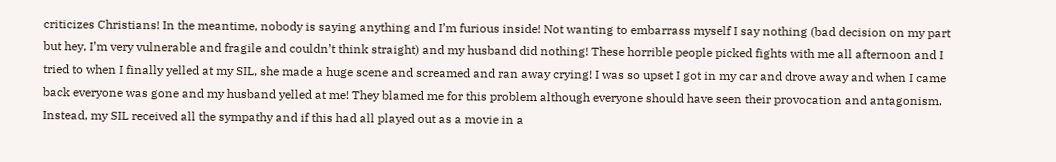criticizes Christians! In the meantime, nobody is saying anything and I’m furious inside! Not wanting to embarrass myself I say nothing (bad decision on my part but hey, I’m very vulnerable and fragile and couldn’t think straight) and my husband did nothing! These horrible people picked fights with me all afternoon and I tried to when I finally yelled at my SIL, she made a huge scene and screamed and ran away crying! I was so upset I got in my car and drove away and when I came back everyone was gone and my husband yelled at me! They blamed me for this problem although everyone should have seen their provocation and antagonism. Instead, my SIL received all the sympathy and if this had all played out as a movie in a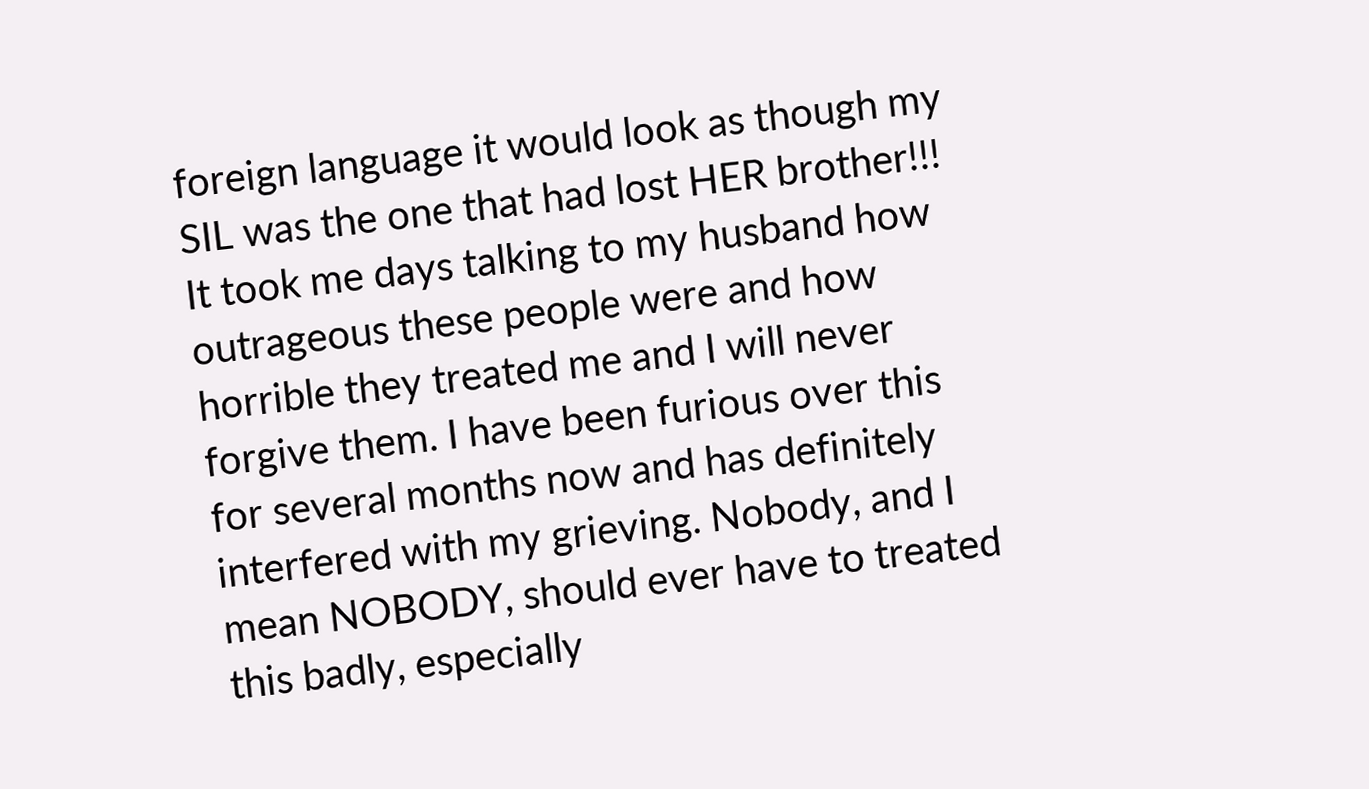foreign language it would look as though my SIL was the one that had lost HER brother!!! It took me days talking to my husband how outrageous these people were and how horrible they treated me and I will never forgive them. I have been furious over this for several months now and has definitely interfered with my grieving. Nobody, and I mean NOBODY, should ever have to treated this badly, especially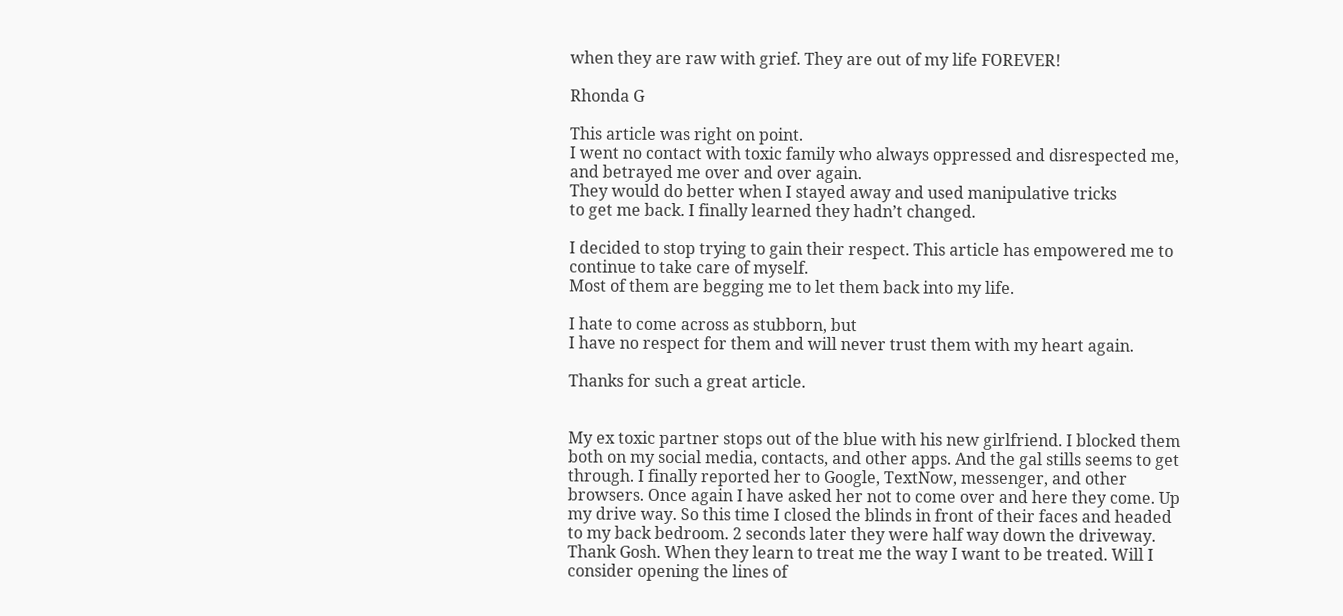when they are raw with grief. They are out of my life FOREVER!

Rhonda G

This article was right on point.
I went no contact with toxic family who always oppressed and disrespected me, and betrayed me over and over again.
They would do better when I stayed away and used manipulative tricks
to get me back. I finally learned they hadn’t changed.

I decided to stop trying to gain their respect. This article has empowered me to continue to take care of myself.
Most of them are begging me to let them back into my life.

I hate to come across as stubborn, but
I have no respect for them and will never trust them with my heart again.

Thanks for such a great article.


My ex toxic partner stops out of the blue with his new girlfriend. I blocked them both on my social media, contacts, and other apps. And the gal stills seems to get through. I finally reported her to Google, TextNow, messenger, and other browsers. Once again I have asked her not to come over and here they come. Up my drive way. So this time I closed the blinds in front of their faces and headed to my back bedroom. 2 seconds later they were half way down the driveway. Thank Gosh. When they learn to treat me the way I want to be treated. Will I consider opening the lines of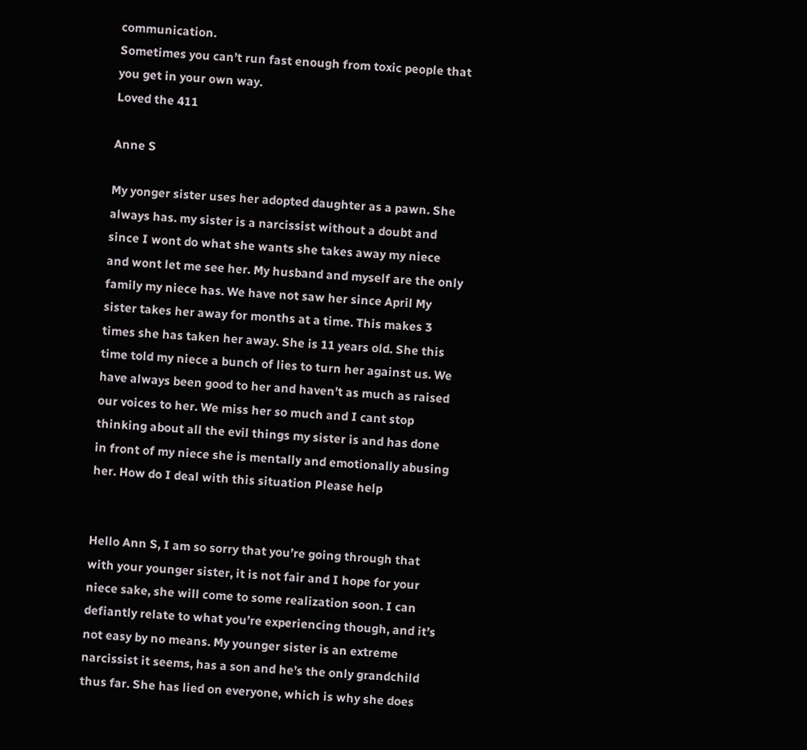communication.
Sometimes you can’t run fast enough from toxic people that you get in your own way.
Loved the 411

Anne S

My yonger sister uses her adopted daughter as a pawn. She always has. my sister is a narcissist without a doubt and since I wont do what she wants she takes away my niece and wont let me see her. My husband and myself are the only family my niece has. We have not saw her since April My sister takes her away for months at a time. This makes 3 times she has taken her away. She is 11 years old. She this time told my niece a bunch of lies to turn her against us. We have always been good to her and haven’t as much as raised our voices to her. We miss her so much and I cant stop thinking about all the evil things my sister is and has done in front of my niece she is mentally and emotionally abusing her. How do I deal with this situation Please help


Hello Ann S, I am so sorry that you’re going through that with your younger sister, it is not fair and I hope for your niece sake, she will come to some realization soon. I can defiantly relate to what you’re experiencing though, and it’s not easy by no means. My younger sister is an extreme narcissist it seems, has a son and he’s the only grandchild thus far. She has lied on everyone, which is why she does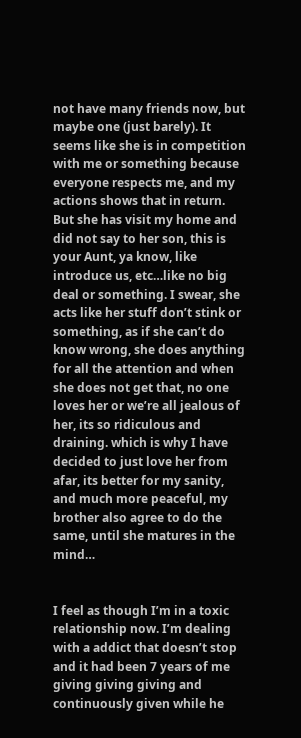not have many friends now, but maybe one (just barely). It seems like she is in competition with me or something because everyone respects me, and my actions shows that in return. But she has visit my home and did not say to her son, this is your Aunt, ya know, like introduce us, etc…like no big deal or something. I swear, she acts like her stuff don’t stink or something, as if she can’t do know wrong, she does anything for all the attention and when she does not get that, no one loves her or we’re all jealous of her, its so ridiculous and draining. which is why I have decided to just love her from afar, its better for my sanity, and much more peaceful, my brother also agree to do the same, until she matures in the mind…


I feel as though I’m in a toxic relationship now. I’m dealing with a addict that doesn’t stop and it had been 7 years of me giving giving giving and continuously given while he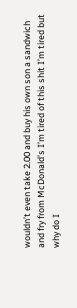wouldn’t even take 2.00 and buy his own son a sandwich and fry from McDonald’s I’m tired of this shit I’m tired but why do I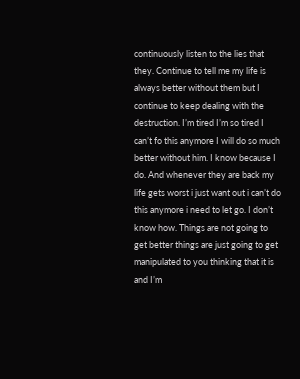continuously listen to the lies that they. Continue to tell me my life is always better without them but I continue to keep dealing with the destruction. I’m tired I’m so tired I can’t fo this anymore I will do so much better without him. I know because I do. And whenever they are back my life gets worst i just want out i can’t do this anymore i need to let go. I don’t know how. Things are not going to get better things are just going to get manipulated to you thinking that it is and I’m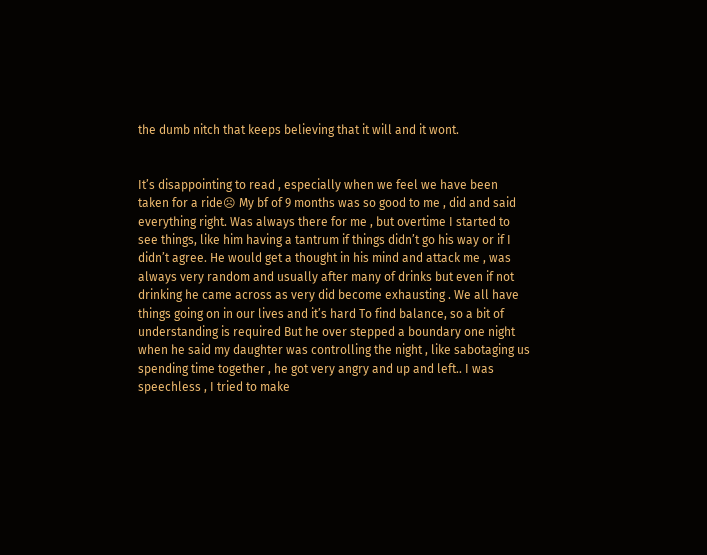the dumb nitch that keeps believing that it will and it wont.


It’s disappointing to read , especially when we feel we have been taken for a ride☹ My bf of 9 months was so good to me , did and said everything right. Was always there for me , but overtime I started to see things, like him having a tantrum if things didn’t go his way or if I didn’t agree. He would get a thought in his mind and attack me , was always very random and usually after many of drinks but even if not drinking he came across as very did become exhausting . We all have things going on in our lives and it’s hard To find balance, so a bit of understanding is required But he over stepped a boundary one night when he said my daughter was controlling the night , like sabotaging us spending time together , he got very angry and up and left.. I was speechless , I tried to make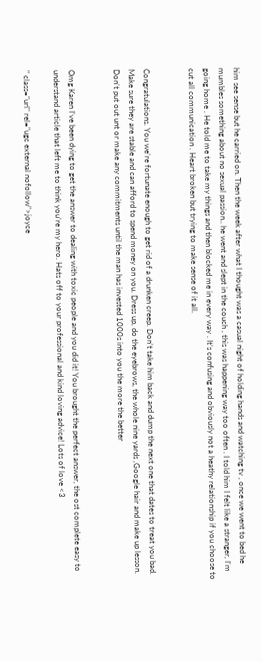him see sense but he carried on. Then the week after what I thought was a casual night of holding hands and watching tv , once we went to bed he mumbles something about no sexual passion.. he went and slept in the couch , this was happening way too often . I told him I felt like a stranger, I’m going home . He told me to take my things and then blocked me in every way . It’s confusing and obviously not a heathy relationship if you choose to cut all communication . Heart broken but trying to make sense of it all.


Congratulations. You we’re fortunate enough to get rid of a drunken creep. Don’t take him back and dump the next one that dates to treat you bad. Make sure they are stable and can afford to spend money on you. Dress up, do the eyebrows, the whole nine yards ,Google hair and make up lesson. Don’t put out unt or make any commitments until the man has invested 1000s into you the more the better


Omg Karen I’ve been dying to get the answer to dealing with toxic people and you did it! You brought the perfect answer, the ost complete easy to understand article that left me to think you’re my hero. Hats off to your professional and kind loving advice! Lots of love <3

" class="url" rel="ugc external nofollow">joyce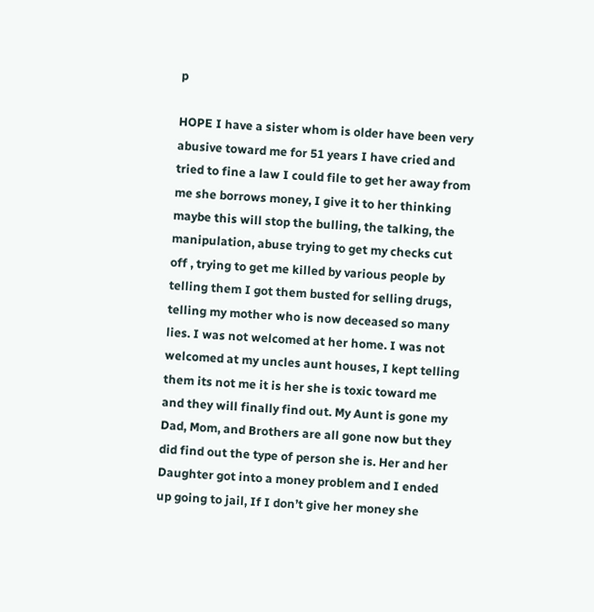p

HOPE I have a sister whom is older have been very abusive toward me for 51 years I have cried and tried to fine a law I could file to get her away from me she borrows money, I give it to her thinking maybe this will stop the bulling, the talking, the manipulation, abuse trying to get my checks cut off , trying to get me killed by various people by telling them I got them busted for selling drugs, telling my mother who is now deceased so many lies. I was not welcomed at her home. I was not welcomed at my uncles aunt houses, I kept telling them its not me it is her she is toxic toward me and they will finally find out. My Aunt is gone my Dad, Mom, and Brothers are all gone now but they did find out the type of person she is. Her and her Daughter got into a money problem and I ended up going to jail, If I don’t give her money she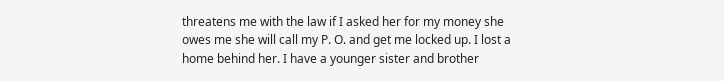threatens me with the law if I asked her for my money she owes me she will call my P. O. and get me locked up. I lost a home behind her. I have a younger sister and brother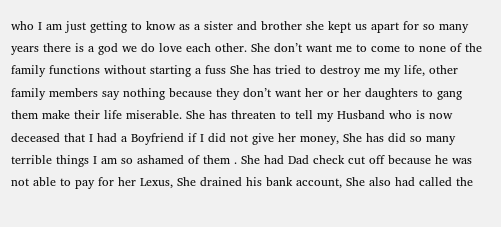who I am just getting to know as a sister and brother she kept us apart for so many years there is a god we do love each other. She don’t want me to come to none of the family functions without starting a fuss She has tried to destroy me my life, other family members say nothing because they don’t want her or her daughters to gang them make their life miserable. She has threaten to tell my Husband who is now deceased that I had a Boyfriend if I did not give her money, She has did so many terrible things I am so ashamed of them . She had Dad check cut off because he was not able to pay for her Lexus, She drained his bank account, She also had called the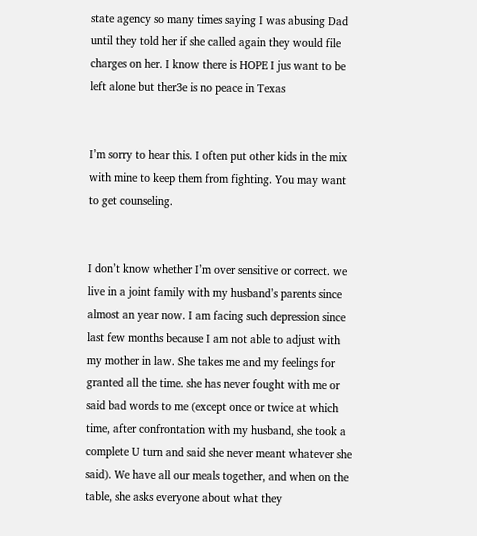state agency so many times saying I was abusing Dad until they told her if she called again they would file charges on her. I know there is HOPE I jus want to be left alone but ther3e is no peace in Texas


I’m sorry to hear this. I often put other kids in the mix with mine to keep them from fighting. You may want to get counseling.


I don’t know whether I’m over sensitive or correct. we live in a joint family with my husband’s parents since almost an year now. I am facing such depression since last few months because I am not able to adjust with my mother in law. She takes me and my feelings for granted all the time. she has never fought with me or said bad words to me (except once or twice at which time, after confrontation with my husband, she took a complete U turn and said she never meant whatever she said). We have all our meals together, and when on the table, she asks everyone about what they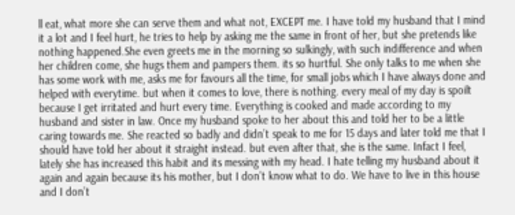ll eat, what more she can serve them and what not, EXCEPT me. I have told my husband that I mind it a lot and I feel hurt, he tries to help by asking me the same in front of her, but she pretends like nothing happened.She even greets me in the morning so sulkingly, with such indifference and when her children come, she hugs them and pampers them. its so hurtful. She only talks to me when she has some work with me, asks me for favours all the time, for small jobs which I have always done and helped with everytime. but when it comes to love, there is nothing. every meal of my day is spoilt because I get irritated and hurt every time. Everything is cooked and made according to my husband and sister in law. Once my husband spoke to her about this and told her to be a little caring towards me. She reacted so badly and didn’t speak to me for 15 days and later told me that I should have told her about it straight instead. but even after that, she is the same. Infact I feel, lately she has increased this habit and its messing with my head. I hate telling my husband about it again and again because its his mother, but I don’t know what to do. We have to live in this house and I don’t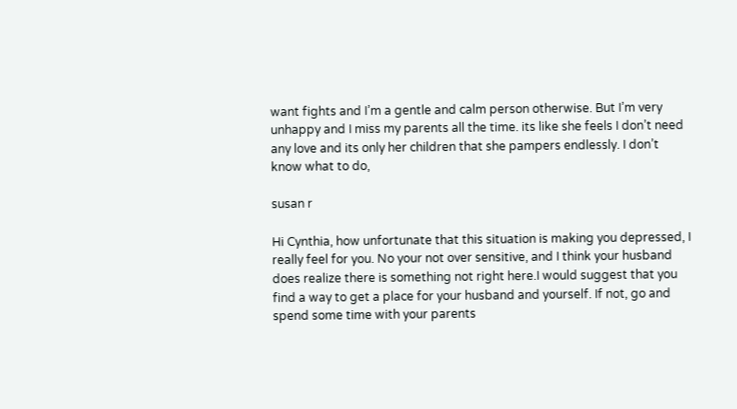want fights and I’m a gentle and calm person otherwise. But I’m very unhappy and I miss my parents all the time. its like she feels I don’t need any love and its only her children that she pampers endlessly. I don’t know what to do,

susan r

Hi Cynthia, how unfortunate that this situation is making you depressed, I really feel for you. No your not over sensitive, and I think your husband does realize there is something not right here.I would suggest that you find a way to get a place for your husband and yourself. If not, go and spend some time with your parents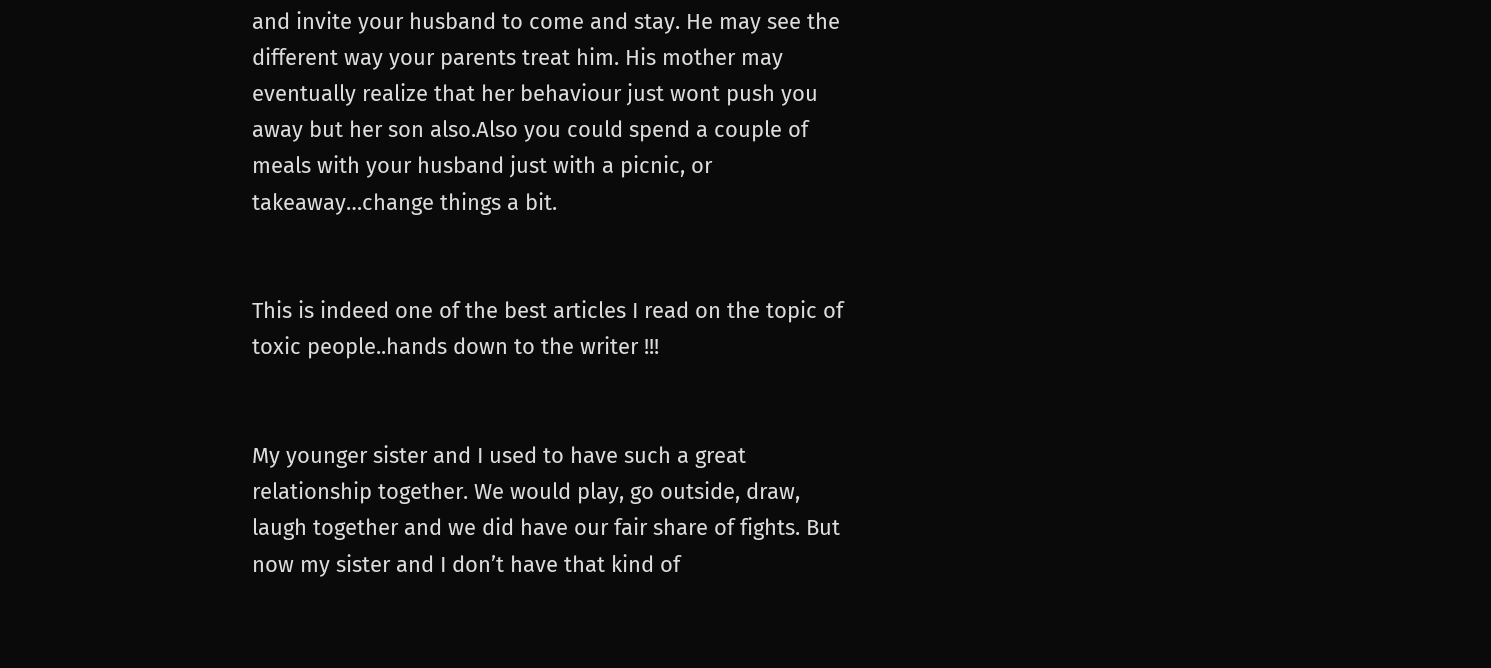and invite your husband to come and stay. He may see the different way your parents treat him. His mother may eventually realize that her behaviour just wont push you away but her son also.Also you could spend a couple of meals with your husband just with a picnic, or takeaway…change things a bit.


This is indeed one of the best articles I read on the topic of toxic people..hands down to the writer !!!


My younger sister and I used to have such a great relationship together. We would play, go outside, draw, laugh together and we did have our fair share of fights. But now my sister and I don’t have that kind of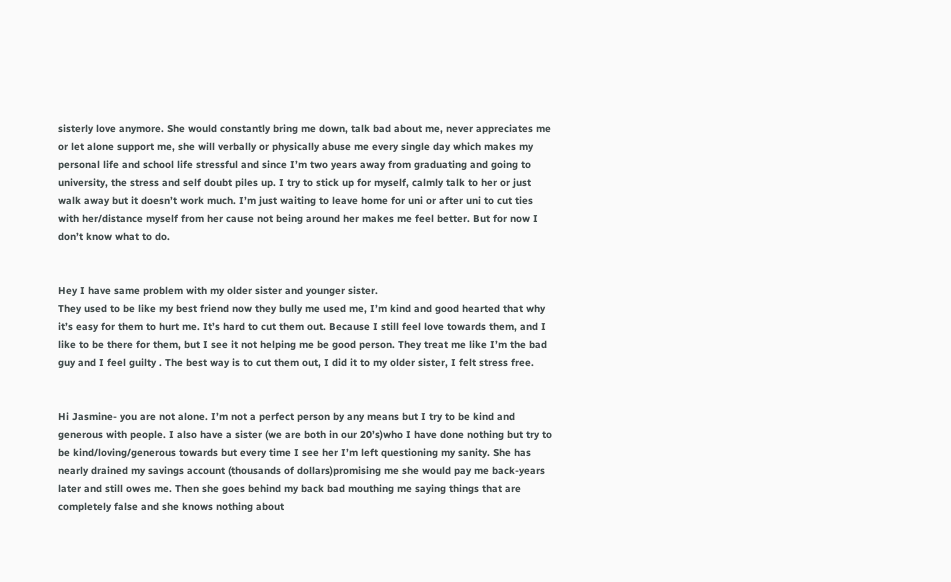sisterly love anymore. She would constantly bring me down, talk bad about me, never appreciates me or let alone support me, she will verbally or physically abuse me every single day which makes my personal life and school life stressful and since I’m two years away from graduating and going to university, the stress and self doubt piles up. I try to stick up for myself, calmly talk to her or just walk away but it doesn’t work much. I’m just waiting to leave home for uni or after uni to cut ties with her/distance myself from her cause not being around her makes me feel better. But for now I don’t know what to do.


Hey I have same problem with my older sister and younger sister.
They used to be like my best friend now they bully me used me, I’m kind and good hearted that why it’s easy for them to hurt me. It’s hard to cut them out. Because I still feel love towards them, and I like to be there for them, but I see it not helping me be good person. They treat me like I’m the bad guy and I feel guilty . The best way is to cut them out, I did it to my older sister, I felt stress free.


Hi Jasmine- you are not alone. I’m not a perfect person by any means but I try to be kind and generous with people. I also have a sister (we are both in our 20’s)who I have done nothing but try to be kind/loving/generous towards but every time I see her I’m left questioning my sanity. She has nearly drained my savings account (thousands of dollars)promising me she would pay me back-years later and still owes me. Then she goes behind my back bad mouthing me saying things that are completely false and she knows nothing about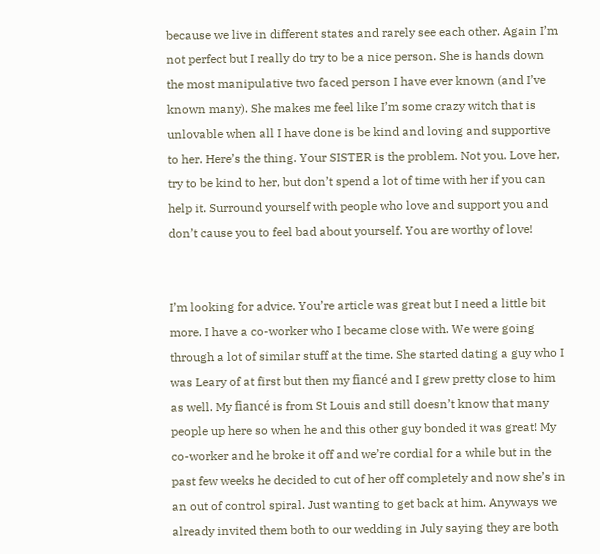because we live in different states and rarely see each other. Again I’m not perfect but I really do try to be a nice person. She is hands down the most manipulative two faced person I have ever known (and I’ve known many). She makes me feel like I’m some crazy witch that is unlovable when all I have done is be kind and loving and supportive to her. Here’s the thing. Your SISTER is the problem. Not you. Love her, try to be kind to her, but don’t spend a lot of time with her if you can help it. Surround yourself with people who love and support you and don’t cause you to feel bad about yourself. You are worthy of love!


I’m looking for advice. You’re article was great but I need a little bit more. I have a co-worker who I became close with. We were going through a lot of similar stuff at the time. She started dating a guy who I was Leary of at first but then my fiancé and I grew pretty close to him as well. My fiancé is from St Louis and still doesn’t know that many people up here so when he and this other guy bonded it was great! My co-worker and he broke it off and we’re cordial for a while but in the past few weeks he decided to cut of her off completely and now she’s in an out of control spiral. Just wanting to get back at him. Anyways we already invited them both to our wedding in July saying they are both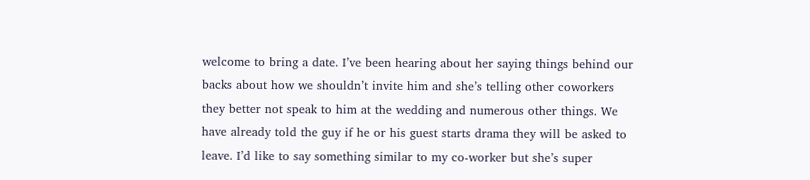welcome to bring a date. I’ve been hearing about her saying things behind our backs about how we shouldn’t invite him and she’s telling other coworkers they better not speak to him at the wedding and numerous other things. We have already told the guy if he or his guest starts drama they will be asked to leave. I’d like to say something similar to my co-worker but she’s super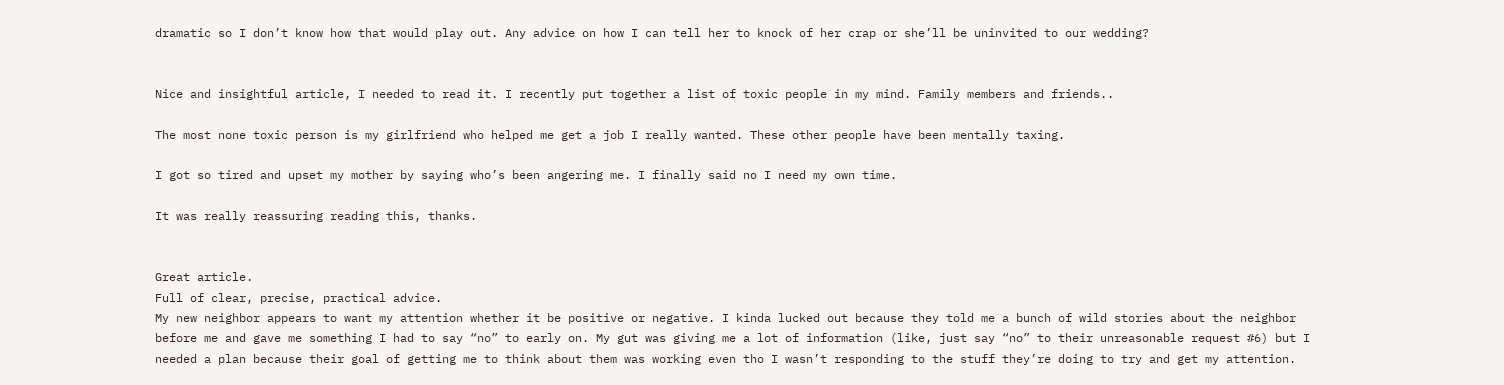dramatic so I don’t know how that would play out. Any advice on how I can tell her to knock of her crap or she’ll be uninvited to our wedding?


Nice and insightful article, I needed to read it. I recently put together a list of toxic people in my mind. Family members and friends..

The most none toxic person is my girlfriend who helped me get a job I really wanted. These other people have been mentally taxing.

I got so tired and upset my mother by saying who’s been angering me. I finally said no I need my own time.

It was really reassuring reading this, thanks.


Great article.
Full of clear, precise, practical advice.
My new neighbor appears to want my attention whether it be positive or negative. I kinda lucked out because they told me a bunch of wild stories about the neighbor before me and gave me something I had to say “no” to early on. My gut was giving me a lot of information (like, just say “no” to their unreasonable request #6) but I needed a plan because their goal of getting me to think about them was working even tho I wasn’t responding to the stuff they’re doing to try and get my attention.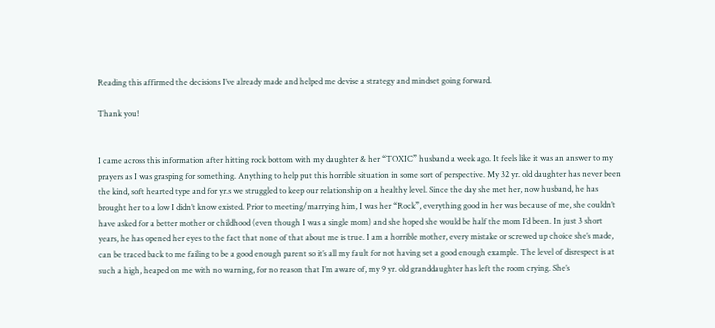Reading this affirmed the decisions I’ve already made and helped me devise a strategy and mindset going forward.

Thank you!


I came across this information after hitting rock bottom with my daughter & her “TOXIC” husband a week ago. It feels like it was an answer to my prayers as I was grasping for something. Anything to help put this horrible situation in some sort of perspective. My 32 yr. old daughter has never been the kind, soft hearted type and for yr.s we struggled to keep our relationship on a healthy level. Since the day she met her, now husband, he has brought her to a low I didn’t know existed. Prior to meeting/marrying him, I was her “Rock”, everything good in her was because of me, she couldn’t have asked for a better mother or childhood (even though I was a single mom) and she hoped she would be half the mom I’d been. In just 3 short years, he has opened her eyes to the fact that none of that about me is true. I am a horrible mother, every mistake or screwed up choice she’s made, can be traced back to me failing to be a good enough parent so it’s all my fault for not having set a good enough example. The level of disrespect is at such a high, heaped on me with no warning, for no reason that I’m aware of, my 9 yr. old granddaughter has left the room crying. She’s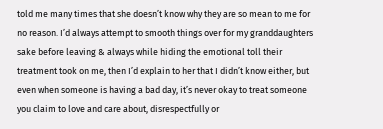told me many times that she doesn’t know why they are so mean to me for no reason. I’d always attempt to smooth things over for my granddaughters sake before leaving & always while hiding the emotional toll their treatment took on me, then I’d explain to her that I didn’t know either, but even when someone is having a bad day, it’s never okay to treat someone you claim to love and care about, disrespectfully or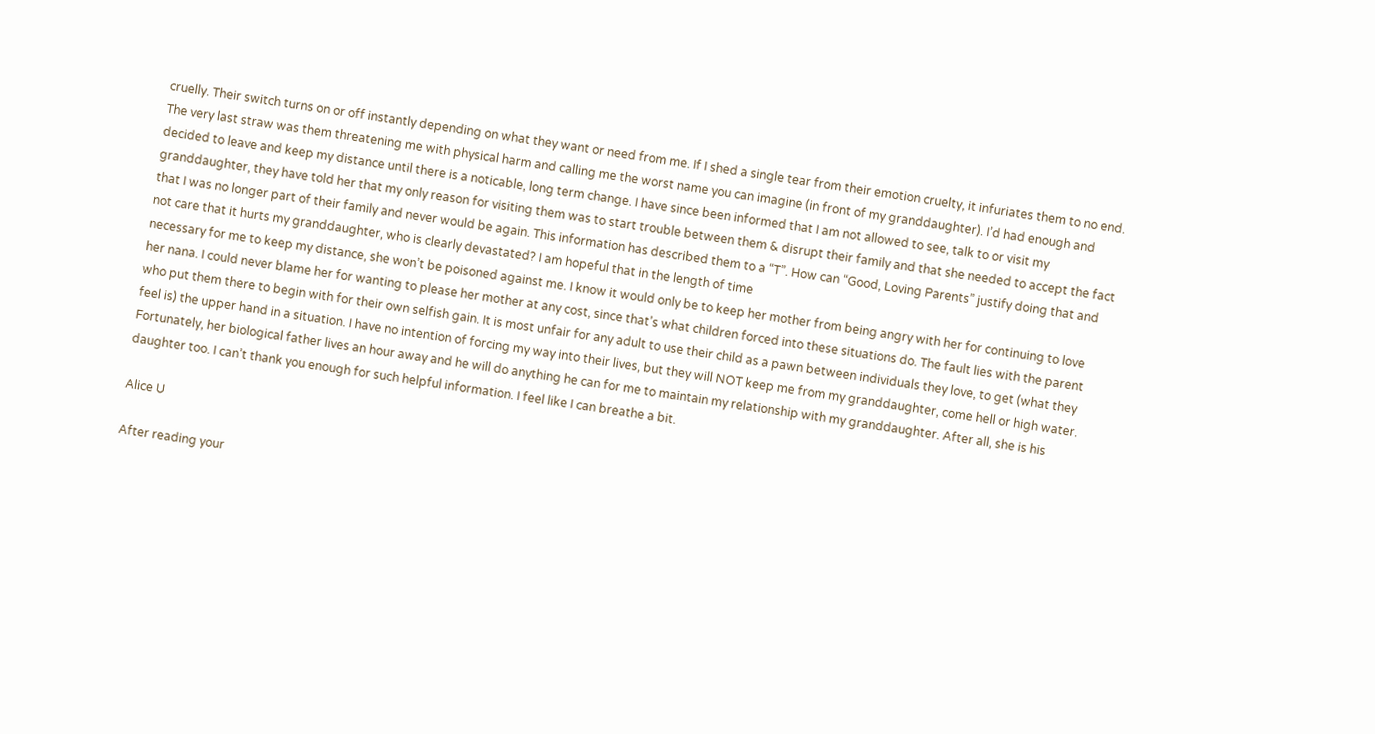cruelly. Their switch turns on or off instantly depending on what they want or need from me. If I shed a single tear from their emotion cruelty, it infuriates them to no end. The very last straw was them threatening me with physical harm and calling me the worst name you can imagine (in front of my granddaughter). I’d had enough and decided to leave and keep my distance until there is a noticable, long term change. I have since been informed that I am not allowed to see, talk to or visit my granddaughter, they have told her that my only reason for visiting them was to start trouble between them & disrupt their family and that she needed to accept the fact that I was no longer part of their family and never would be again. This information has described them to a “T”. How can “Good, Loving Parents” justify doing that and not care that it hurts my granddaughter, who is clearly devastated? I am hopeful that in the length of time
necessary for me to keep my distance, she won’t be poisoned against me. I know it would only be to keep her mother from being angry with her for continuing to love her nana. I could never blame her for wanting to please her mother at any cost, since that’s what children forced into these situations do. The fault lies with the parent who put them there to begin with for their own selfish gain. It is most unfair for any adult to use their child as a pawn between individuals they love, to get (what they feel is) the upper hand in a situation. I have no intention of forcing my way into their lives, but they will NOT keep me from my granddaughter, come hell or high water. Fortunately, her biological father lives an hour away and he will do anything he can for me to maintain my relationship with my granddaughter. After all, she is his daughter too. I can’t thank you enough for such helpful information. I feel like I can breathe a bit.

Alice U

After reading your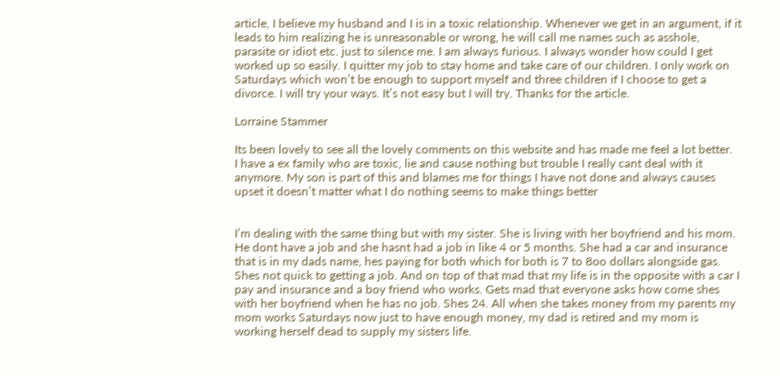article, I believe my husband and I is in a toxic relationship. Whenever we get in an argument, if it leads to him realizing he is unreasonable or wrong, he will call me names such as asshole, parasite or idiot etc. just to silence me. I am always furious. I always wonder how could I get worked up so easily. I quitter my job to stay home and take care of our children. I only work on Saturdays which won’t be enough to support myself and three children if I choose to get a divorce. I will try your ways. It’s not easy but I will try. Thanks for the article.

Lorraine Stammer

Its been lovely to see all the lovely comments on this website and has made me feel a lot better.
I have a ex family who are toxic, lie and cause nothing but trouble I really cant deal with it anymore. My son is part of this and blames me for things I have not done and always causes upset it doesn’t matter what I do nothing seems to make things better


I’m dealing with the same thing but with my sister. She is living with her boyfriend and his mom. He dont have a job and she hasnt had a job in like 4 or 5 months. She had a car and insurance that is in my dads name, hes paying for both which for both is 7 to 8oo dollars alongside gas. Shes not quick to getting a job. And on top of that mad that my life is in the opposite with a car I pay and insurance and a boy friend who works. Gets mad that everyone asks how come shes with her boyfriend when he has no job. Shes 24. All when she takes money from my parents my mom works Saturdays now just to have enough money, my dad is retired and my mom is working herself dead to supply my sisters life.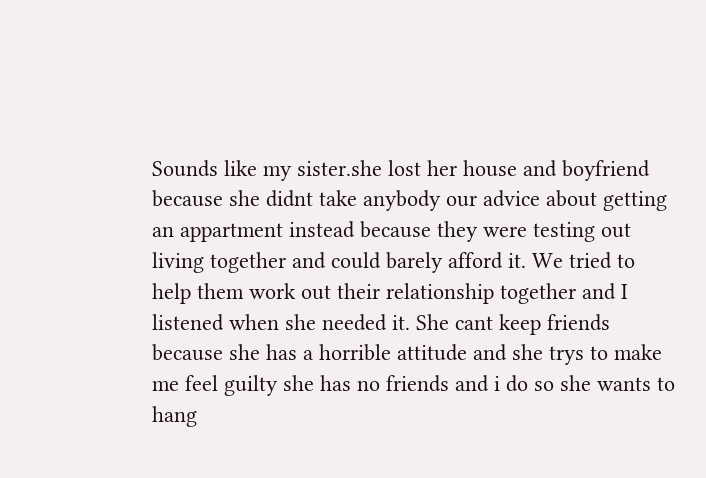Sounds like my sister.she lost her house and boyfriend because she didnt take anybody our advice about getting an appartment instead because they were testing out living together and could barely afford it. We tried to help them work out their relationship together and I listened when she needed it. She cant keep friends because she has a horrible attitude and she trys to make me feel guilty she has no friends and i do so she wants to hang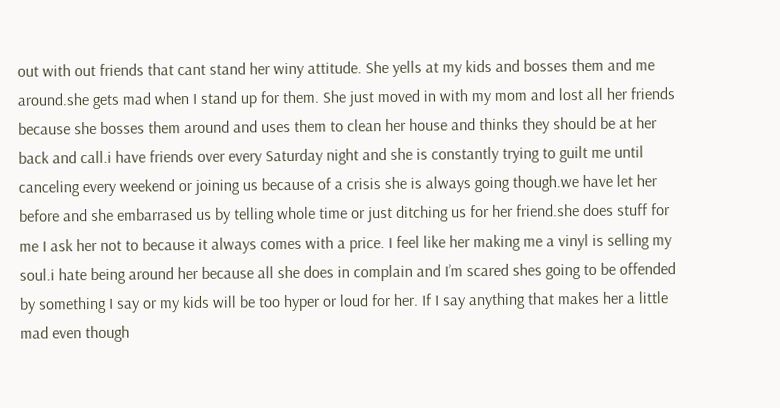out with out friends that cant stand her winy attitude. She yells at my kids and bosses them and me around.she gets mad when I stand up for them. She just moved in with my mom and lost all her friends because she bosses them around and uses them to clean her house and thinks they should be at her back and call.i have friends over every Saturday night and she is constantly trying to guilt me until canceling every weekend or joining us because of a crisis she is always going though.we have let her before and she embarrased us by telling whole time or just ditching us for her friend.she does stuff for me I ask her not to because it always comes with a price. I feel like her making me a vinyl is selling my soul.i hate being around her because all she does in complain and I’m scared shes going to be offended by something I say or my kids will be too hyper or loud for her. If I say anything that makes her a little mad even though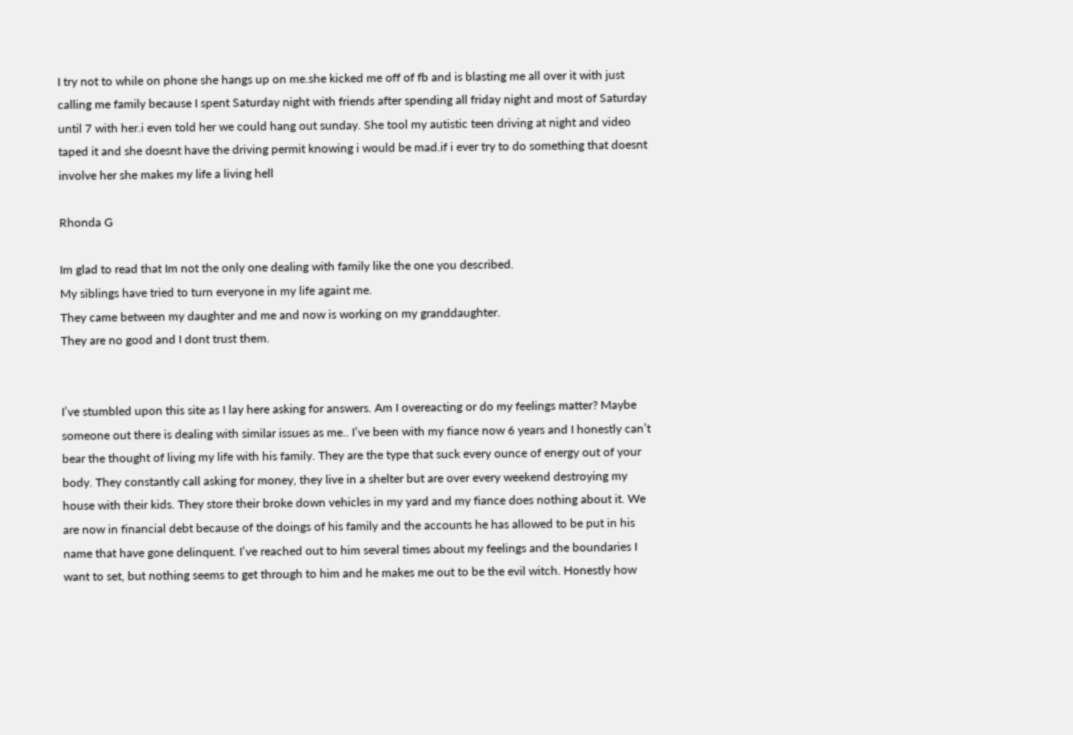I try not to while on phone she hangs up on me.she kicked me off of fb and is blasting me all over it with just calling me family because I spent Saturday night with friends after spending all friday night and most of Saturday until 7 with her.i even told her we could hang out sunday. She tool my autistic teen driving at night and video taped it and she doesnt have the driving permit knowing i would be mad.if i ever try to do something that doesnt involve her she makes my life a living hell

Rhonda G

Im glad to read that Im not the only one dealing with family like the one you described.
My siblings have tried to turn everyone in my life againt me.
They came between my daughter and me and now is working on my granddaughter.
They are no good and I dont trust them.


I’ve stumbled upon this site as I lay here asking for answers. Am I overeacting or do my feelings matter? Maybe someone out there is dealing with similar issues as me.. I’ve been with my fiance now 6 years and I honestly can’t bear the thought of living my life with his family. They are the type that suck every ounce of energy out of your body. They constantly call asking for money, they live in a shelter but are over every weekend destroying my house with their kids. They store their broke down vehicles in my yard and my fiance does nothing about it. We are now in financial debt because of the doings of his family and the accounts he has allowed to be put in his name that have gone delinquent. I’ve reached out to him several times about my feelings and the boundaries I want to set, but nothing seems to get through to him and he makes me out to be the evil witch. Honestly how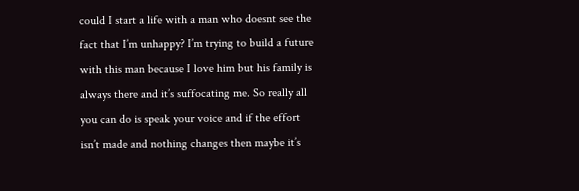could I start a life with a man who doesnt see the fact that I’m unhappy? I’m trying to build a future with this man because I love him but his family is always there and it’s suffocating me. So really all you can do is speak your voice and if the effort isn’t made and nothing changes then maybe it’s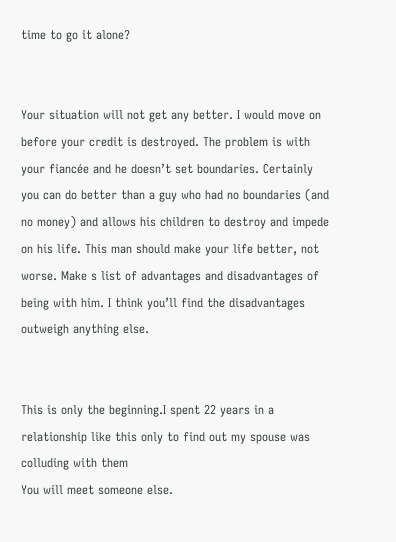time to go it alone?


Your situation will not get any better. I would move on before your credit is destroyed. The problem is with your fiancée and he doesn’t set boundaries. Certainly you can do better than a guy who had no boundaries (and no money) and allows his children to destroy and impede on his life. This man should make your life better, not worse. Make s list of advantages and disadvantages of being with him. I think you’ll find the disadvantages outweigh anything else.


This is only the beginning.I spent 22 years in a relationship like this only to find out my spouse was colluding with them
You will meet someone else.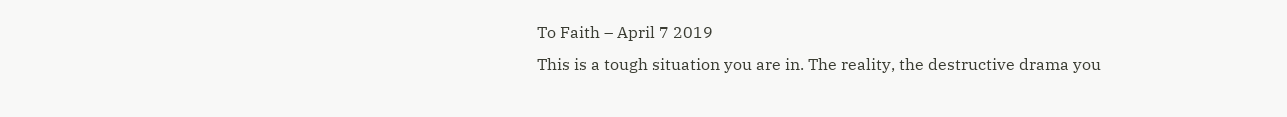To Faith – April 7 2019
This is a tough situation you are in. The reality, the destructive drama you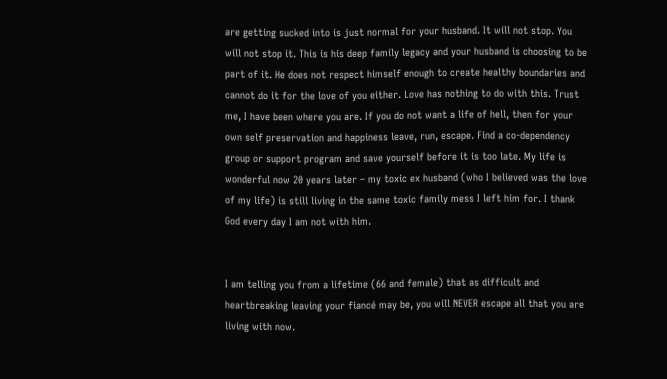are getting sucked into is just normal for your husband. It will not stop. You will not stop it. This is his deep family legacy and your husband is choosing to be part of it. He does not respect himself enough to create healthy boundaries and cannot do it for the love of you either. Love has nothing to do with this. Trust me, I have been where you are. If you do not want a life of hell, then for your own self preservation and happiness leave, run, escape. Find a co-dependency group or support program and save yourself before it is too late. My life is wonderful now 20 years later – my toxic ex husband (who I believed was the love of my life) is still living in the same toxic family mess I left him for. I thank God every day I am not with him.


I am telling you from a lifetime (66 and female) that as difficult and heartbreaking leaving your fiancé may be, you will NEVER escape all that you are living with now.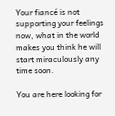Your fiancé is not supporting your feelings now, what in the world makes you think he will start miraculously any time soon.

You are here looking for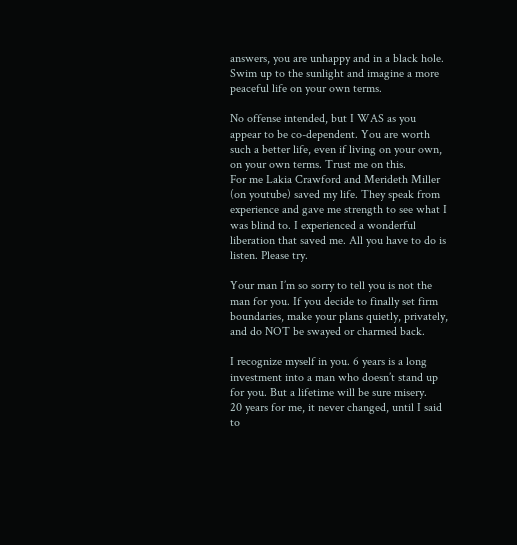answers, you are unhappy and in a black hole.
Swim up to the sunlight and imagine a more peaceful life on your own terms.

No offense intended, but I WAS as you appear to be co-dependent. You are worth such a better life, even if living on your own, on your own terms. Trust me on this.
For me Lakia Crawford and Merideth Miller (on youtube) saved my life. They speak from experience and gave me strength to see what I was blind to. I experienced a wonderful liberation that saved me. All you have to do is listen. Please try.

Your man I’m so sorry to tell you is not the man for you. If you decide to finally set firm boundaries, make your plans quietly, privately, and do NOT be swayed or charmed back.

I recognize myself in you. 6 years is a long investment into a man who doesn’t stand up for you. But a lifetime will be sure misery.
20 years for me, it never changed, until I said to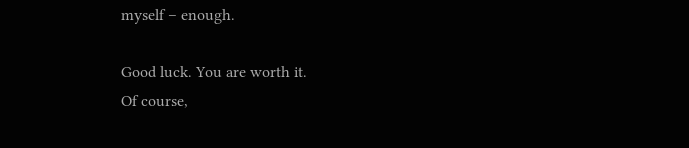myself – enough.

Good luck. You are worth it.
Of course,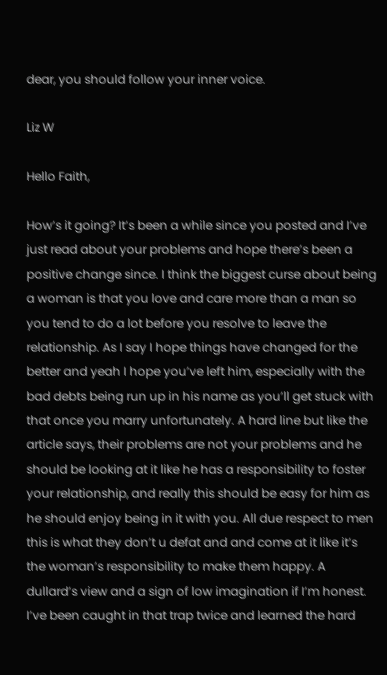dear, you should follow your inner voice.

Liz W

Hello Faith,

How’s it going? It’s been a while since you posted and I’ve just read about your problems and hope there’s been a positive change since. I think the biggest curse about being a woman is that you love and care more than a man so you tend to do a lot before you resolve to leave the relationship. As I say I hope things have changed for the better and yeah I hope you’ve left him, especially with the bad debts being run up in his name as you’ll get stuck with that once you marry unfortunately. A hard line but like the article says, their problems are not your problems and he should be looking at it like he has a responsibility to foster your relationship, and really this should be easy for him as he should enjoy being in it with you. All due respect to men this is what they don’t u defat and and come at it like it’s the woman’s responsibility to make them happy. A dullard’s view and a sign of low imagination if I’m honest. I’ve been caught in that trap twice and learned the hard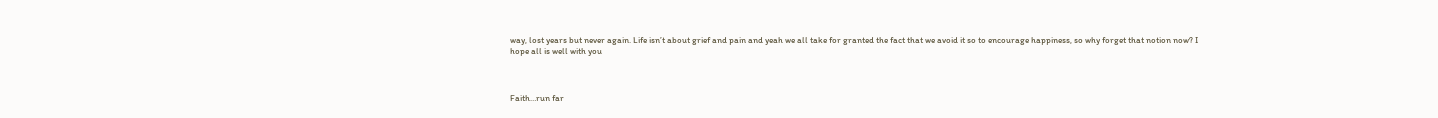way, lost years but never again. Life isn’t about grief and pain and yeah we all take for granted the fact that we avoid it so to encourage happiness, so why forget that notion now? I hope all is well with you



Faith…run far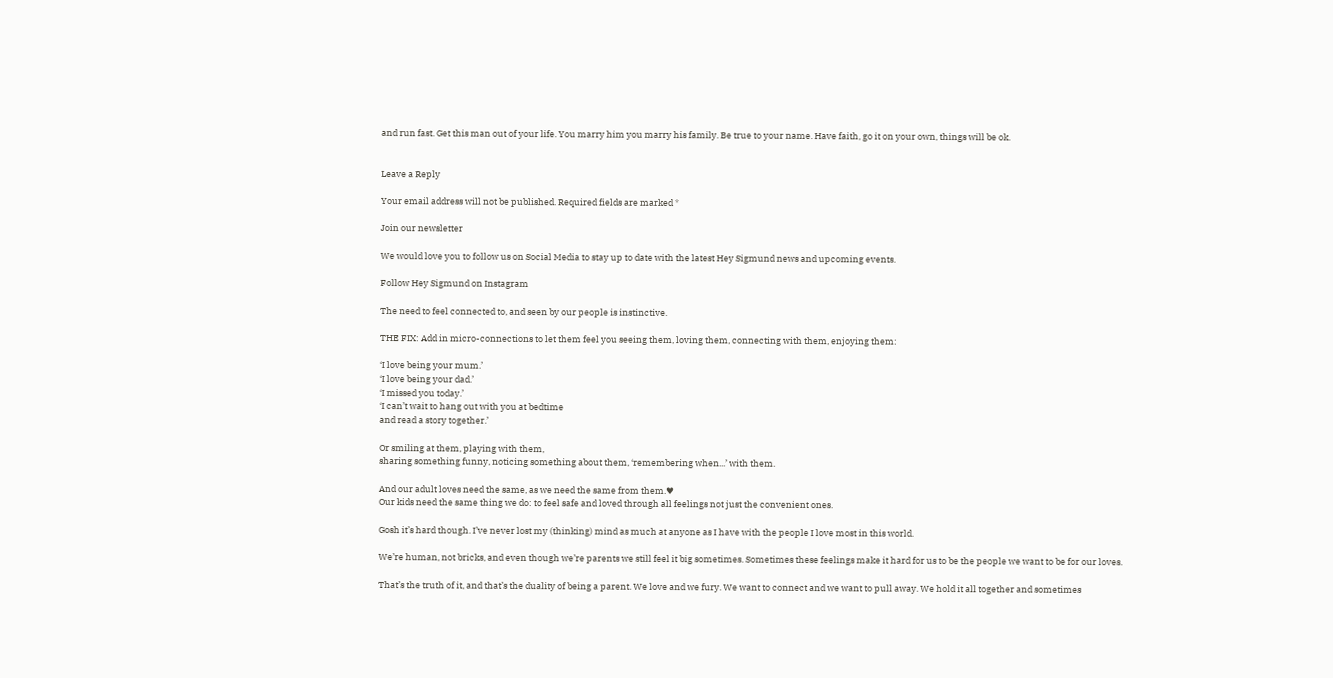and run fast. Get this man out of your life. You marry him you marry his family. Be true to your name. Have faith, go it on your own, things will be ok.


Leave a Reply

Your email address will not be published. Required fields are marked *

Join our newsletter

We would love you to follow us on Social Media to stay up to date with the latest Hey Sigmund news and upcoming events.

Follow Hey Sigmund on Instagram

The need to feel connected to, and seen by our people is instinctive.

THE FIX: Add in micro-connections to let them feel you seeing them, loving them, connecting with them, enjoying them:

‘I love being your mum.’
‘I love being your dad.’
‘I missed you today.’
‘I can’t wait to hang out with you at bedtime
and read a story together.’

Or smiling at them, playing with them,
sharing something funny, noticing something about them, ‘remembering when...’ with them.

And our adult loves need the same, as we need the same from them.♥
Our kids need the same thing we do: to feel safe and loved through all feelings not just the convenient ones.

Gosh it’s hard though. I’ve never lost my (thinking) mind as much at anyone as I have with the people I love most in this world.

We’re human, not bricks, and even though we’re parents we still feel it big sometimes. Sometimes these feelings make it hard for us to be the people we want to be for our loves.

That’s the truth of it, and that’s the duality of being a parent. We love and we fury. We want to connect and we want to pull away. We hold it all together and sometimes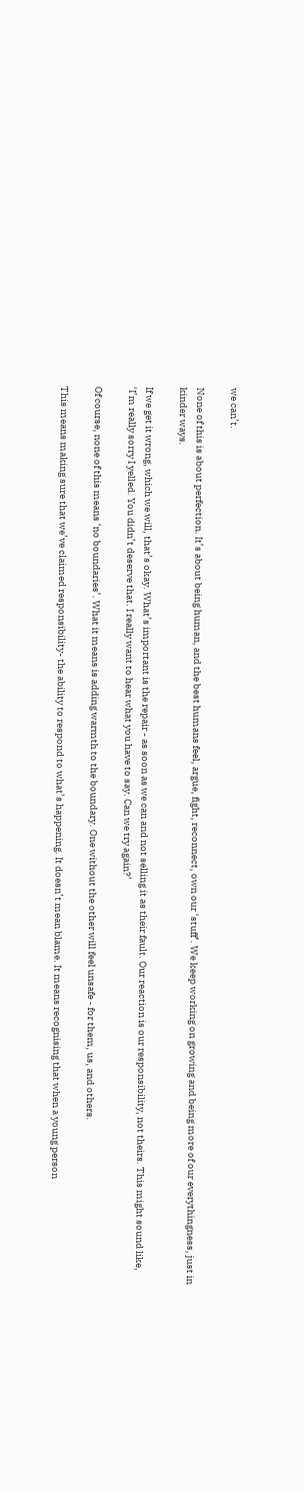we can’t.

None of this is about perfection. It’s about being human, and the best humans feel, argue, fight, reconnect, own our ‘stuff’. We keep working on growing and being more of our everythingness, just in kinder ways.

If we get it wrong, which we will, that’s okay. What’s important is the repair - as soon as we can and not selling it as their fault. Our reaction is our responsibility, not theirs. This might sound like, ‘I’m really sorry I yelled. You didn’t deserve that. I really want to hear what you have to say. Can we try again?’

Of course, none of this means ‘no boundaries’. What it means is adding warmth to the boundary. One without the other will feel unsafe - for them, us, and others.

This means making sure that we’ve claimed responsibility- the ability to respond to what’s happening. It doesn’t mean blame. It means recognising that when a young person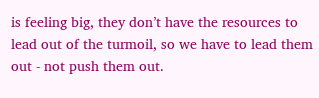is feeling big, they don’t have the resources to lead out of the turmoil, so we have to lead them out - not push them out.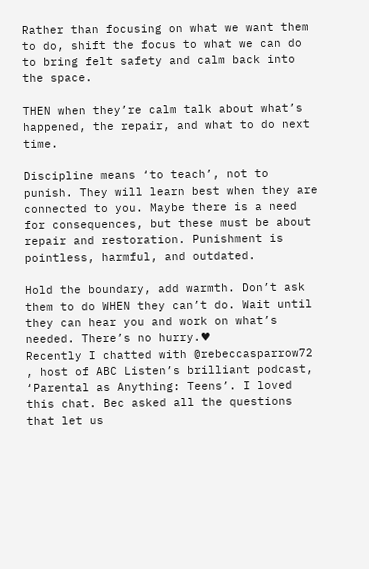Rather than focusing on what we want them to do, shift the focus to what we can do to bring felt safety and calm back into the space.

THEN when they’re calm talk about what’s happened, the repair, and what to do next time.

Discipline means ‘to teach’, not to punish. They will learn best when they are connected to you. Maybe there is a need for consequences, but these must be about repair and restoration. Punishment is pointless, harmful, and outdated.

Hold the boundary, add warmth. Don’t ask them to do WHEN they can’t do. Wait until they can hear you and work on what’s needed. There’s no hurry.♥
Recently I chatted with @rebeccasparrow72 , host of ABC Listen’s brilliant podcast, ‘Parental as Anything: Teens’. I loved this chat. Bec asked all the questions that let us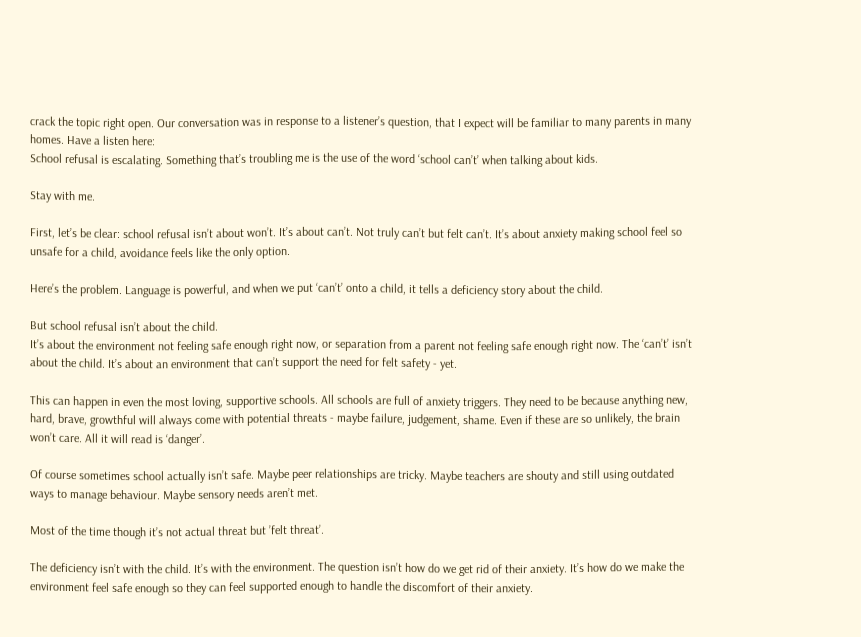crack the topic right open. Our conversation was in response to a listener’s question, that I expect will be familiar to many parents in many homes. Have a listen here:
School refusal is escalating. Something that’s troubling me is the use of the word ‘school can’t’ when talking about kids.

Stay with me.

First, let’s be clear: school refusal isn’t about won’t. It’s about can’t. Not truly can’t but felt can’t. It’s about anxiety making school feel so unsafe for a child, avoidance feels like the only option.

Here’s the problem. Language is powerful, and when we put ‘can’t’ onto a child, it tells a deficiency story about the child.

But school refusal isn’t about the child.
It’s about the environment not feeling safe enough right now, or separation from a parent not feeling safe enough right now. The ‘can’t’ isn’t about the child. It’s about an environment that can’t support the need for felt safety - yet.

This can happen in even the most loving, supportive schools. All schools are full of anxiety triggers. They need to be because anything new, hard, brave, growthful will always come with potential threats - maybe failure, judgement, shame. Even if these are so unlikely, the brain won’t care. All it will read is ‘danger’.

Of course sometimes school actually isn’t safe. Maybe peer relationships are tricky. Maybe teachers are shouty and still using outdated ways to manage behaviour. Maybe sensory needs aren’t met.

Most of the time though it’s not actual threat but ’felt threat’.

The deficiency isn’t with the child. It’s with the environment. The question isn’t how do we get rid of their anxiety. It’s how do we make the environment feel safe enough so they can feel supported enough to handle the discomfort of their anxiety.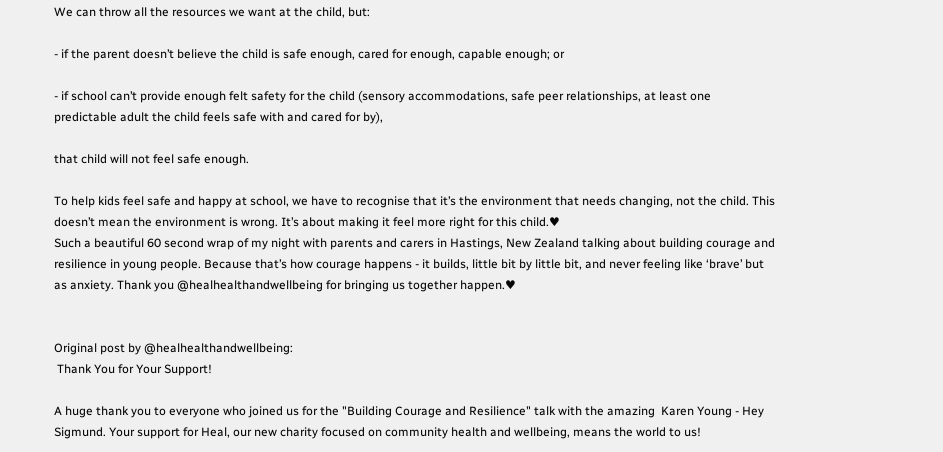We can throw all the resources we want at the child, but:

- if the parent doesn’t believe the child is safe enough, cared for enough, capable enough; or

- if school can’t provide enough felt safety for the child (sensory accommodations, safe peer relationships, at least one predictable adult the child feels safe with and cared for by),

that child will not feel safe enough.

To help kids feel safe and happy at school, we have to recognise that it’s the environment that needs changing, not the child. This doesn’t mean the environment is wrong. It’s about making it feel more right for this child.♥
Such a beautiful 60 second wrap of my night with parents and carers in Hastings, New Zealand talking about building courage and resilience in young people. Because that’s how courage happens - it builds, little bit by little bit, and never feeling like ‘brave’ but as anxiety. Thank you @healhealthandwellbeing for bringing us together happen.♥


Original post by @healhealthandwellbeing:
 Thank You for Your Support!

A huge thank you to everyone who joined us for the "Building Courage and Resilience" talk with the amazing  Karen Young - Hey Sigmund. Your support for Heal, our new charity focused on community health and wellbeing, means the world to us!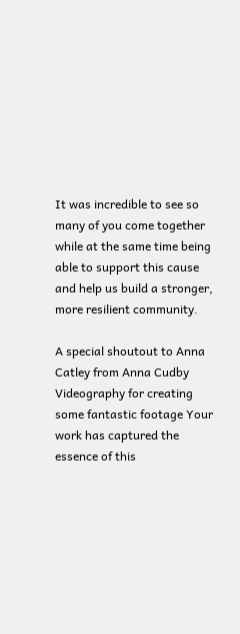It was incredible to see so many of you come together while at the same time being able to support this cause and help us build a stronger, more resilient community.

A special shoutout to Anna Catley from Anna Cudby Videography for creating some fantastic footage Your work has captured the essence of this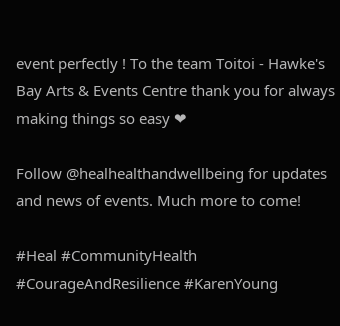event perfectly ! To the team Toitoi - Hawke's Bay Arts & Events Centre thank you for always making things so easy ❤

Follow @healhealthandwellbeing for updates and news of events. Much more to come!

#Heal #CommunityHealth #CourageAndResilience #KarenYoung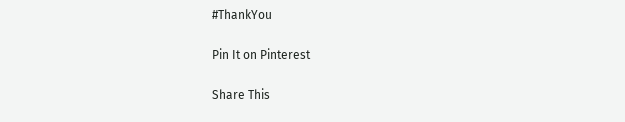#ThankYou

Pin It on Pinterest

Share This